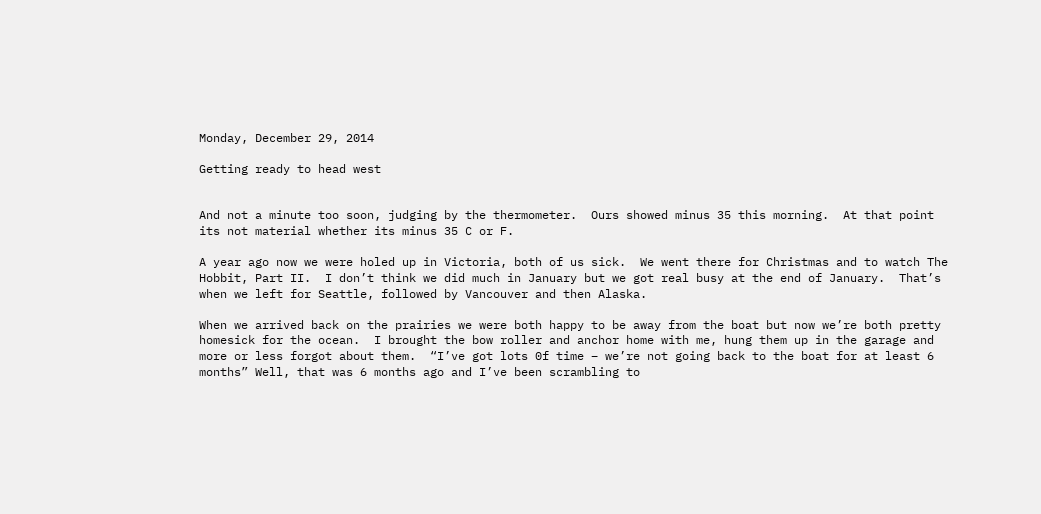Monday, December 29, 2014

Getting ready to head west


And not a minute too soon, judging by the thermometer.  Ours showed minus 35 this morning.  At that point its not material whether its minus 35 C or F.

A year ago now we were holed up in Victoria, both of us sick.  We went there for Christmas and to watch The Hobbit, Part II.  I don’t think we did much in January but we got real busy at the end of January.  That’s when we left for Seattle, followed by Vancouver and then Alaska.

When we arrived back on the prairies we were both happy to be away from the boat but now we’re both pretty homesick for the ocean.  I brought the bow roller and anchor home with me, hung them up in the garage and more or less forgot about them.  “I’ve got lots 0f time – we’re not going back to the boat for at least 6 months” Well, that was 6 months ago and I’ve been scrambling to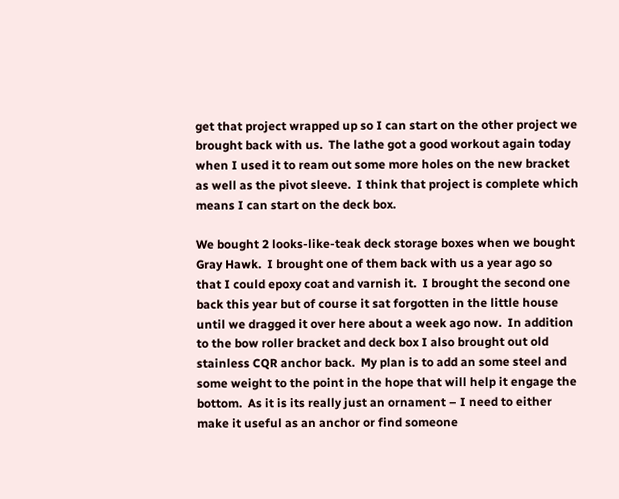get that project wrapped up so I can start on the other project we brought back with us.  The lathe got a good workout again today when I used it to ream out some more holes on the new bracket as well as the pivot sleeve.  I think that project is complete which means I can start on the deck box.

We bought 2 looks-like-teak deck storage boxes when we bought Gray Hawk.  I brought one of them back with us a year ago so that I could epoxy coat and varnish it.  I brought the second one back this year but of course it sat forgotten in the little house until we dragged it over here about a week ago now.  In addition to the bow roller bracket and deck box I also brought out old stainless CQR anchor back.  My plan is to add an some steel and some weight to the point in the hope that will help it engage the bottom.  As it is its really just an ornament – I need to either make it useful as an anchor or find someone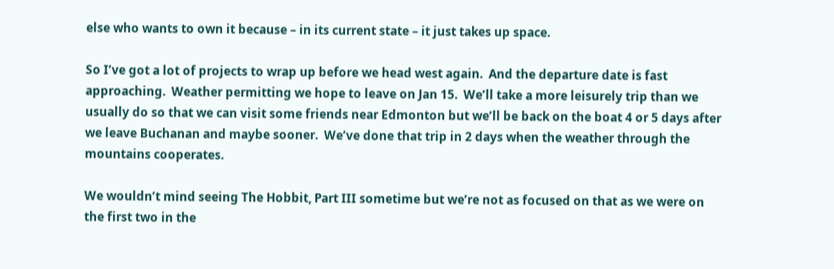else who wants to own it because – in its current state – it just takes up space.

So I’ve got a lot of projects to wrap up before we head west again.  And the departure date is fast approaching.  Weather permitting we hope to leave on Jan 15.  We’ll take a more leisurely trip than we usually do so that we can visit some friends near Edmonton but we’ll be back on the boat 4 or 5 days after we leave Buchanan and maybe sooner.  We’ve done that trip in 2 days when the weather through the mountains cooperates.

We wouldn’t mind seeing The Hobbit, Part III sometime but we’re not as focused on that as we were on the first two in the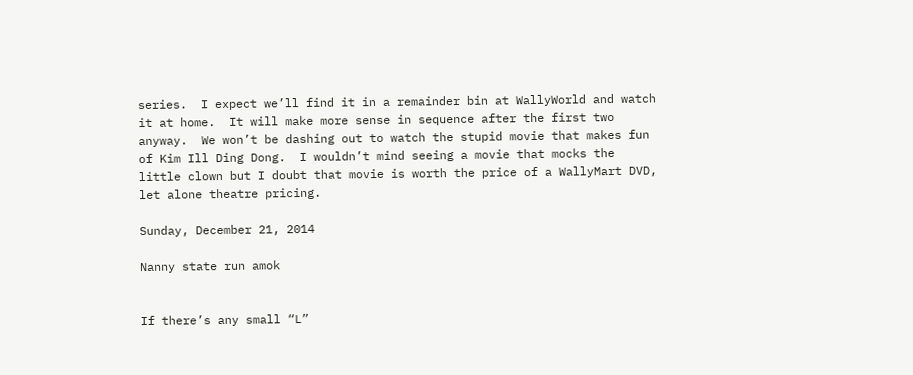series.  I expect we’ll find it in a remainder bin at WallyWorld and watch it at home.  It will make more sense in sequence after the first two anyway.  We won’t be dashing out to watch the stupid movie that makes fun of Kim Ill Ding Dong.  I wouldn’t mind seeing a movie that mocks the little clown but I doubt that movie is worth the price of a WallyMart DVD, let alone theatre pricing.

Sunday, December 21, 2014

Nanny state run amok


If there’s any small “L”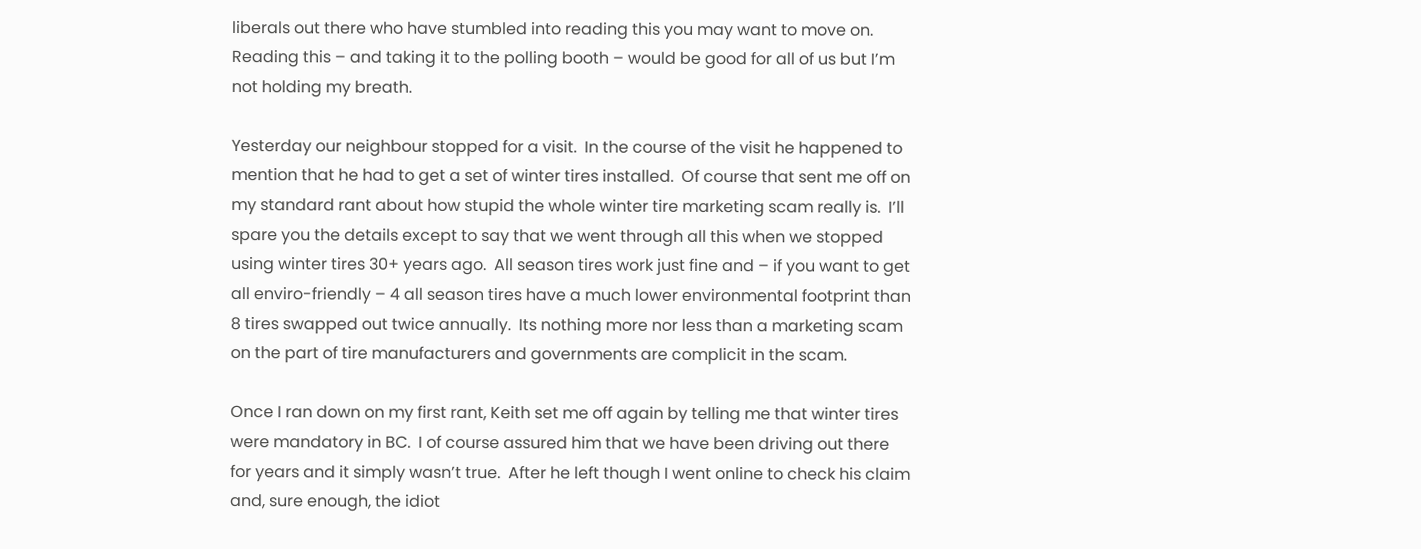liberals out there who have stumbled into reading this you may want to move on. Reading this – and taking it to the polling booth – would be good for all of us but I’m not holding my breath.

Yesterday our neighbour stopped for a visit.  In the course of the visit he happened to mention that he had to get a set of winter tires installed.  Of course that sent me off on my standard rant about how stupid the whole winter tire marketing scam really is.  I’ll spare you the details except to say that we went through all this when we stopped using winter tires 30+ years ago.  All season tires work just fine and – if you want to get all enviro-friendly – 4 all season tires have a much lower environmental footprint than 8 tires swapped out twice annually.  Its nothing more nor less than a marketing scam on the part of tire manufacturers and governments are complicit in the scam.

Once I ran down on my first rant, Keith set me off again by telling me that winter tires were mandatory in BC.  I of course assured him that we have been driving out there for years and it simply wasn’t true.  After he left though I went online to check his claim and, sure enough, the idiot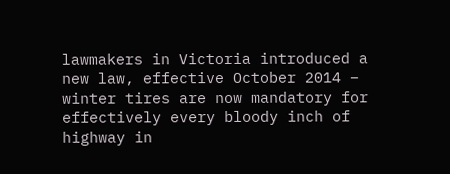lawmakers in Victoria introduced a new law, effective October 2014 – winter tires are now mandatory for effectively every bloody inch of highway in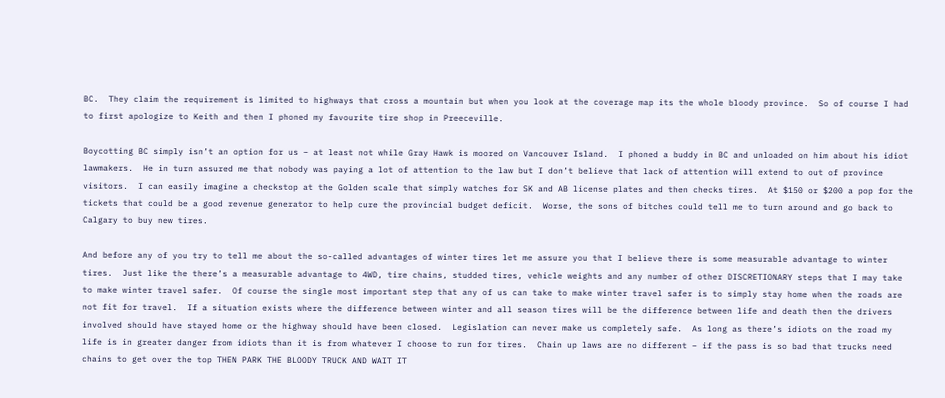BC.  They claim the requirement is limited to highways that cross a mountain but when you look at the coverage map its the whole bloody province.  So of course I had to first apologize to Keith and then I phoned my favourite tire shop in Preeceville.

Boycotting BC simply isn’t an option for us – at least not while Gray Hawk is moored on Vancouver Island.  I phoned a buddy in BC and unloaded on him about his idiot lawmakers.  He in turn assured me that nobody was paying a lot of attention to the law but I don’t believe that lack of attention will extend to out of province visitors.  I can easily imagine a checkstop at the Golden scale that simply watches for SK and AB license plates and then checks tires.  At $150 or $200 a pop for the tickets that could be a good revenue generator to help cure the provincial budget deficit.  Worse, the sons of bitches could tell me to turn around and go back to Calgary to buy new tires.

And before any of you try to tell me about the so-called advantages of winter tires let me assure you that I believe there is some measurable advantage to winter tires.  Just like the there’s a measurable advantage to 4WD, tire chains, studded tires, vehicle weights and any number of other DISCRETIONARY steps that I may take to make winter travel safer.  Of course the single most important step that any of us can take to make winter travel safer is to simply stay home when the roads are not fit for travel.  If a situation exists where the difference between winter and all season tires will be the difference between life and death then the drivers involved should have stayed home or the highway should have been closed.  Legislation can never make us completely safe.  As long as there’s idiots on the road my life is in greater danger from idiots than it is from whatever I choose to run for tires.  Chain up laws are no different – if the pass is so bad that trucks need chains to get over the top THEN PARK THE BLOODY TRUCK AND WAIT IT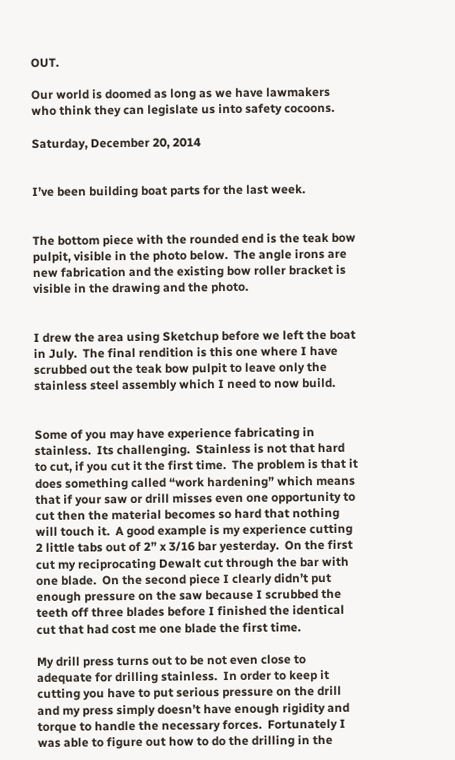OUT.

Our world is doomed as long as we have lawmakers who think they can legislate us into safety cocoons.

Saturday, December 20, 2014


I’ve been building boat parts for the last week.


The bottom piece with the rounded end is the teak bow pulpit, visible in the photo below.  The angle irons are new fabrication and the existing bow roller bracket is visible in the drawing and the photo.


I drew the area using Sketchup before we left the boat in July.  The final rendition is this one where I have scrubbed out the teak bow pulpit to leave only the stainless steel assembly which I need to now build.


Some of you may have experience fabricating in stainless.  Its challenging.  Stainless is not that hard to cut, if you cut it the first time.  The problem is that it does something called “work hardening” which means that if your saw or drill misses even one opportunity to cut then the material becomes so hard that nothing will touch it.  A good example is my experience cutting 2 little tabs out of 2” x 3/16 bar yesterday.  On the first cut my reciprocating Dewalt cut through the bar with one blade.  On the second piece I clearly didn’t put enough pressure on the saw because I scrubbed the teeth off three blades before I finished the identical cut that had cost me one blade the first time.

My drill press turns out to be not even close to adequate for drilling stainless.  In order to keep it cutting you have to put serious pressure on the drill and my press simply doesn’t have enough rigidity and torque to handle the necessary forces.  Fortunately I was able to figure out how to do the drilling in the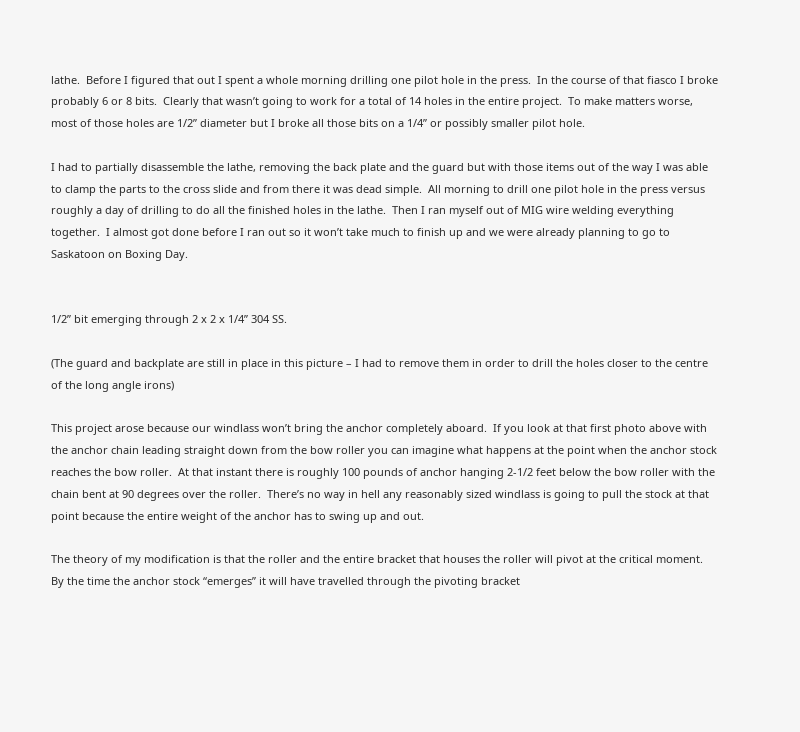lathe.  Before I figured that out I spent a whole morning drilling one pilot hole in the press.  In the course of that fiasco I broke probably 6 or 8 bits.  Clearly that wasn’t going to work for a total of 14 holes in the entire project.  To make matters worse, most of those holes are 1/2” diameter but I broke all those bits on a 1/4” or possibly smaller pilot hole.

I had to partially disassemble the lathe, removing the back plate and the guard but with those items out of the way I was able to clamp the parts to the cross slide and from there it was dead simple.  All morning to drill one pilot hole in the press versus roughly a day of drilling to do all the finished holes in the lathe.  Then I ran myself out of MIG wire welding everything together.  I almost got done before I ran out so it won’t take much to finish up and we were already planning to go to Saskatoon on Boxing Day.


1/2” bit emerging through 2 x 2 x 1/4” 304 SS.

(The guard and backplate are still in place in this picture – I had to remove them in order to drill the holes closer to the centre of the long angle irons)

This project arose because our windlass won’t bring the anchor completely aboard.  If you look at that first photo above with the anchor chain leading straight down from the bow roller you can imagine what happens at the point when the anchor stock reaches the bow roller.  At that instant there is roughly 100 pounds of anchor hanging 2-1/2 feet below the bow roller with the chain bent at 90 degrees over the roller.  There’s no way in hell any reasonably sized windlass is going to pull the stock at that point because the entire weight of the anchor has to swing up and out.

The theory of my modification is that the roller and the entire bracket that houses the roller will pivot at the critical moment.  By the time the anchor stock “emerges” it will have travelled through the pivoting bracket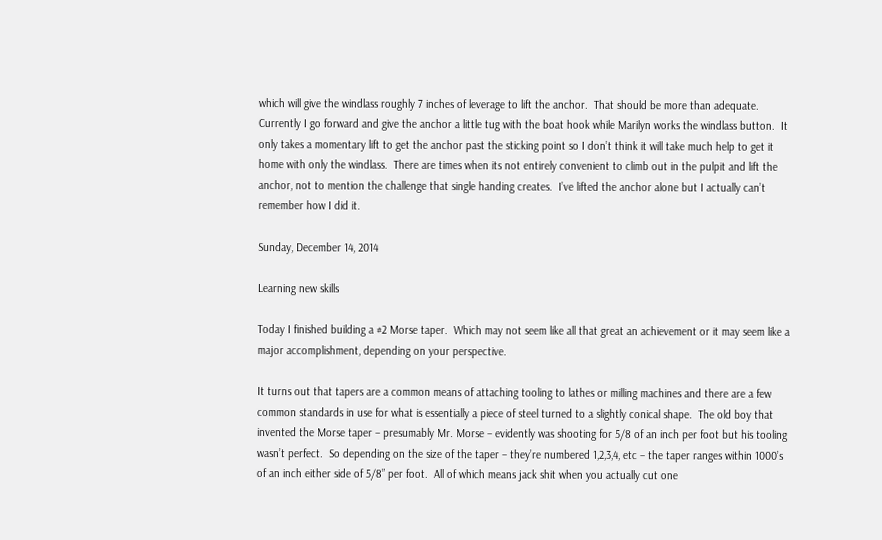which will give the windlass roughly 7 inches of leverage to lift the anchor.  That should be more than adequate.  Currently I go forward and give the anchor a little tug with the boat hook while Marilyn works the windlass button.  It only takes a momentary lift to get the anchor past the sticking point so I don’t think it will take much help to get it home with only the windlass.  There are times when its not entirely convenient to climb out in the pulpit and lift the anchor, not to mention the challenge that single handing creates.  I’ve lifted the anchor alone but I actually can’t remember how I did it.

Sunday, December 14, 2014

Learning new skills

Today I finished building a #2 Morse taper.  Which may not seem like all that great an achievement or it may seem like a major accomplishment, depending on your perspective.

It turns out that tapers are a common means of attaching tooling to lathes or milling machines and there are a few common standards in use for what is essentially a piece of steel turned to a slightly conical shape.  The old boy that invented the Morse taper – presumably Mr. Morse – evidently was shooting for 5/8 of an inch per foot but his tooling wasn’t perfect.  So depending on the size of the taper – they’re numbered 1,2,3,4, etc – the taper ranges within 1000’s of an inch either side of 5/8” per foot.  All of which means jack shit when you actually cut one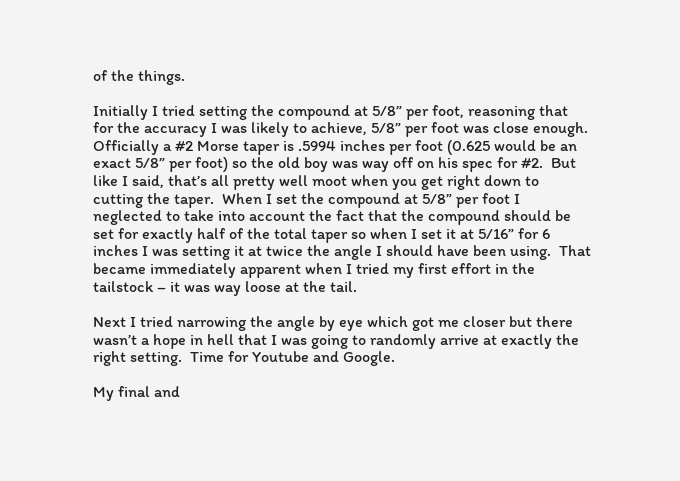of the things.

Initially I tried setting the compound at 5/8” per foot, reasoning that for the accuracy I was likely to achieve, 5/8” per foot was close enough.  Officially a #2 Morse taper is .5994 inches per foot (0.625 would be an exact 5/8” per foot) so the old boy was way off on his spec for #2.  But like I said, that’s all pretty well moot when you get right down to cutting the taper.  When I set the compound at 5/8” per foot I neglected to take into account the fact that the compound should be set for exactly half of the total taper so when I set it at 5/16” for 6 inches I was setting it at twice the angle I should have been using.  That became immediately apparent when I tried my first effort in the tailstock – it was way loose at the tail.

Next I tried narrowing the angle by eye which got me closer but there wasn’t a hope in hell that I was going to randomly arrive at exactly the right setting.  Time for Youtube and Google.

My final and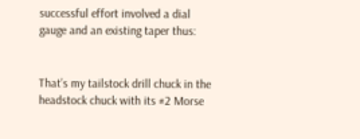successful effort involved a dial gauge and an existing taper thus:


That’s my tailstock drill chuck in the headstock chuck with its #2 Morse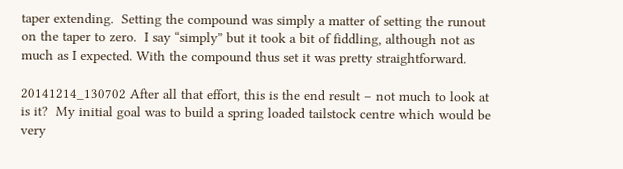taper extending.  Setting the compound was simply a matter of setting the runout on the taper to zero.  I say “simply” but it took a bit of fiddling, although not as much as I expected. With the compound thus set it was pretty straightforward.

20141214_130702 After all that effort, this is the end result – not much to look at is it?  My initial goal was to build a spring loaded tailstock centre which would be very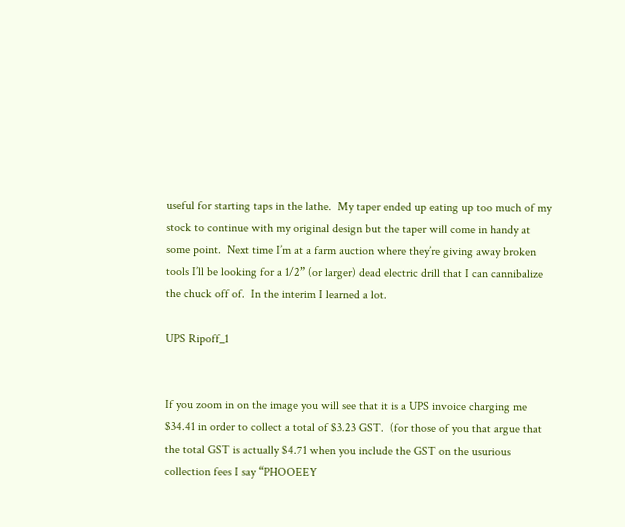useful for starting taps in the lathe.  My taper ended up eating up too much of my stock to continue with my original design but the taper will come in handy at some point.  Next time I’m at a farm auction where they’re giving away broken tools I’ll be looking for a 1/2” (or larger) dead electric drill that I can cannibalize the chuck off of.  In the interim I learned a lot.

UPS Ripoff_1


If you zoom in on the image you will see that it is a UPS invoice charging me $34.41 in order to collect a total of $3.23 GST.  (for those of you that argue that the total GST is actually $4.71 when you include the GST on the usurious collection fees I say “PHOOEEY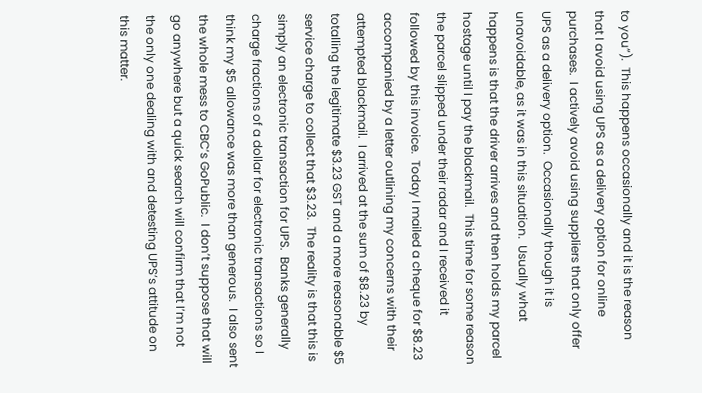to you”).  This happens occasionally and it is the reason that I avoid using UPS as a delivery option for online purchases.  I actively avoid using suppliers that only offer UPS as a delivery option.  Occasionally though it is unavoidable, as it was in this situation.  Usually what happens is that the driver arrives and then holds my parcel hostage until I pay the blackmail.  This time for some reason the parcel slipped under their radar and I received it followed by this invoice.  Today I mailed a cheque for $8.23 accompanied by a letter outlining my concerns with their attempted blackmail.  I arrived at the sum of $8.23 by totalling the legitimate $3.23 GST and a more reasonable $5 service charge to collect that $3.23.  The reality is that this is simply an electronic transaction for UPS.  Banks generally charge fractions of a dollar for electronic transactions so I think my $5 allowance was more than generous.  I also sent the whole mess to CBC’s GoPublic.  I don’t suppose that will go anywhere but a quick search will confirm that I’m not the only one dealing with and detesting UPS’s attitude on this matter.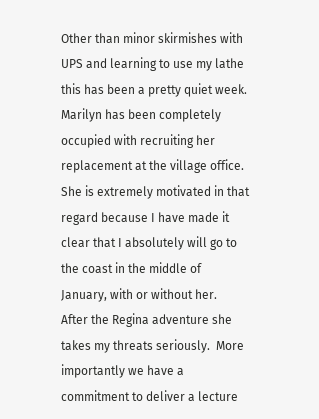Other than minor skirmishes with UPS and learning to use my lathe this has been a pretty quiet week.  Marilyn has been completely occupied with recruiting her replacement at the village office.  She is extremely motivated in that regard because I have made it clear that I absolutely will go to the coast in the middle of January, with or without her.  After the Regina adventure she takes my threats seriously.  More importantly we have a commitment to deliver a lecture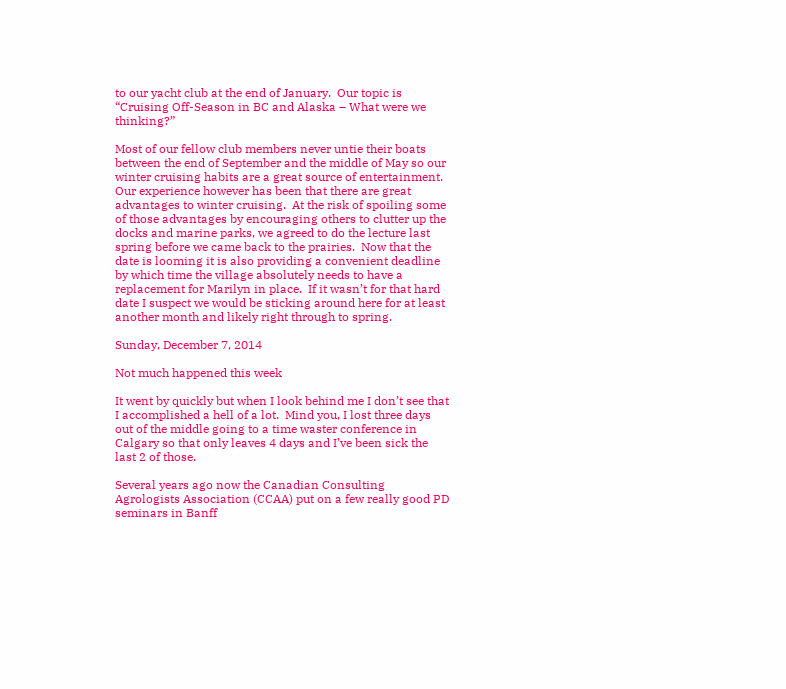to our yacht club at the end of January.  Our topic is “Cruising Off-Season in BC and Alaska – What were we thinking?”

Most of our fellow club members never untie their boats between the end of September and the middle of May so our winter cruising habits are a great source of entertainment.  Our experience however has been that there are great advantages to winter cruising.  At the risk of spoiling some of those advantages by encouraging others to clutter up the docks and marine parks, we agreed to do the lecture last spring before we came back to the prairies.  Now that the date is looming it is also providing a convenient deadline by which time the village absolutely needs to have a replacement for Marilyn in place.  If it wasn’t for that hard date I suspect we would be sticking around here for at least another month and likely right through to spring.

Sunday, December 7, 2014

Not much happened this week

It went by quickly but when I look behind me I don’t see that I accomplished a hell of a lot.  Mind you, I lost three days out of the middle going to a time waster conference in Calgary so that only leaves 4 days and I’ve been sick the last 2 of those.

Several years ago now the Canadian Consulting Agrologists Association (CCAA) put on a few really good PD seminars in Banff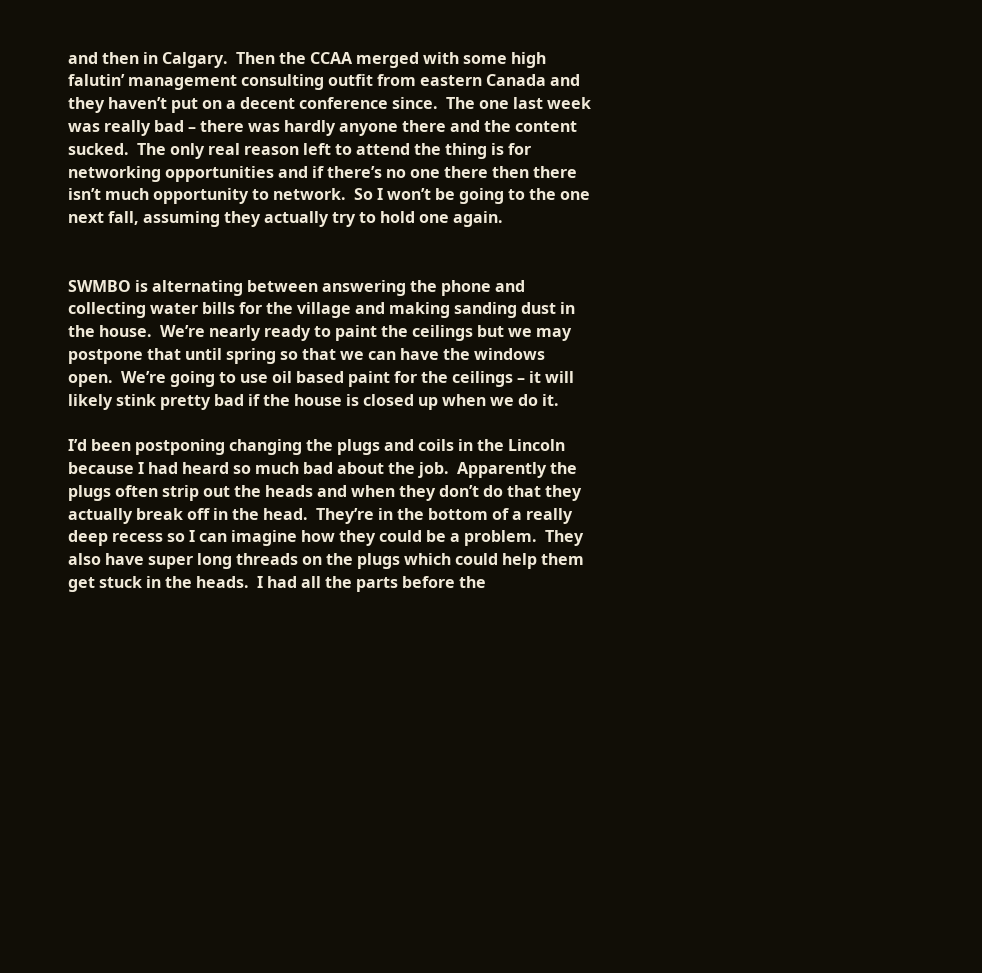and then in Calgary.  Then the CCAA merged with some high falutin’ management consulting outfit from eastern Canada and they haven’t put on a decent conference since.  The one last week was really bad – there was hardly anyone there and the content sucked.  The only real reason left to attend the thing is for networking opportunities and if there’s no one there then there isn’t much opportunity to network.  So I won’t be going to the one next fall, assuming they actually try to hold one again.


SWMBO is alternating between answering the phone and collecting water bills for the village and making sanding dust in the house.  We’re nearly ready to paint the ceilings but we may postpone that until spring so that we can have the windows open.  We’re going to use oil based paint for the ceilings – it will likely stink pretty bad if the house is closed up when we do it.

I’d been postponing changing the plugs and coils in the Lincoln because I had heard so much bad about the job.  Apparently the plugs often strip out the heads and when they don’t do that they actually break off in the head.  They’re in the bottom of a really deep recess so I can imagine how they could be a problem.  They also have super long threads on the plugs which could help them get stuck in the heads.  I had all the parts before the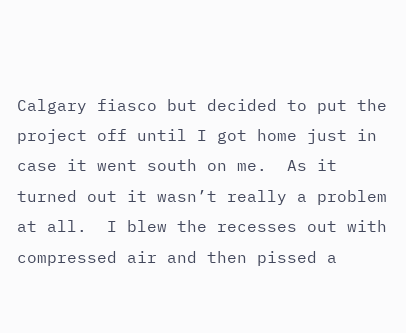Calgary fiasco but decided to put the project off until I got home just in case it went south on me.  As it turned out it wasn’t really a problem at all.  I blew the recesses out with compressed air and then pissed a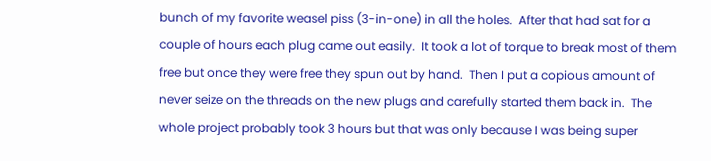bunch of my favorite weasel piss (3-in-one) in all the holes.  After that had sat for a couple of hours each plug came out easily.  It took a lot of torque to break most of them free but once they were free they spun out by hand.  Then I put a copious amount of never seize on the threads on the new plugs and carefully started them back in.  The whole project probably took 3 hours but that was only because I was being super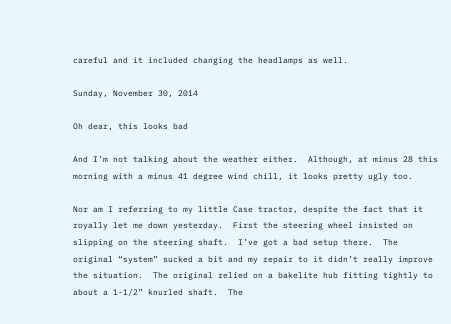careful and it included changing the headlamps as well.

Sunday, November 30, 2014

Oh dear, this looks bad

And I’m not talking about the weather either.  Although, at minus 28 this morning with a minus 41 degree wind chill, it looks pretty ugly too.

Nor am I referring to my little Case tractor, despite the fact that it royally let me down yesterday.  First the steering wheel insisted on slipping on the steering shaft.  I’ve got a bad setup there.  The original “system” sucked a bit and my repair to it didn’t really improve the situation.  The original relied on a bakelite hub fitting tightly to about a 1-1/2” knurled shaft.  The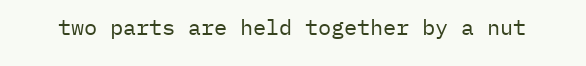two parts are held together by a nut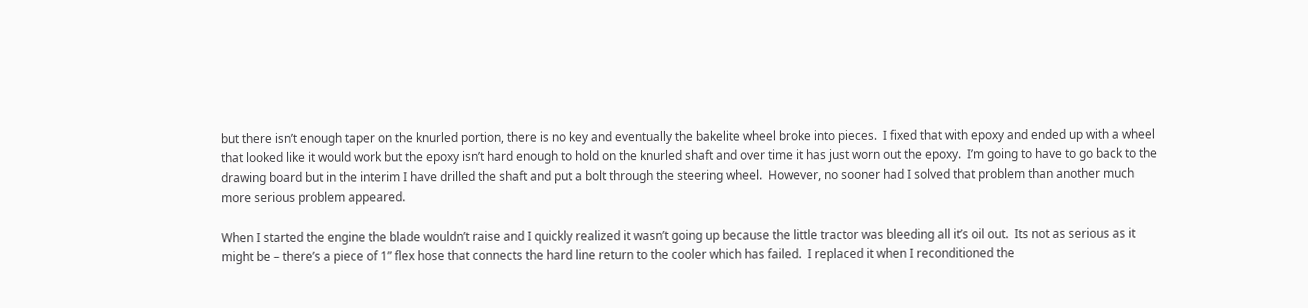but there isn’t enough taper on the knurled portion, there is no key and eventually the bakelite wheel broke into pieces.  I fixed that with epoxy and ended up with a wheel that looked like it would work but the epoxy isn’t hard enough to hold on the knurled shaft and over time it has just worn out the epoxy.  I’m going to have to go back to the drawing board but in the interim I have drilled the shaft and put a bolt through the steering wheel.  However, no sooner had I solved that problem than another much more serious problem appeared.

When I started the engine the blade wouldn’t raise and I quickly realized it wasn’t going up because the little tractor was bleeding all it’s oil out.  Its not as serious as it might be – there’s a piece of 1” flex hose that connects the hard line return to the cooler which has failed.  I replaced it when I reconditioned the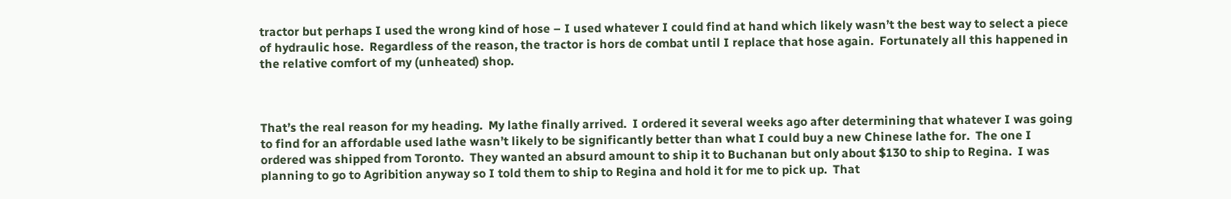tractor but perhaps I used the wrong kind of hose – I used whatever I could find at hand which likely wasn’t the best way to select a piece of hydraulic hose.  Regardless of the reason, the tractor is hors de combat until I replace that hose again.  Fortunately all this happened in the relative comfort of my (unheated) shop.



That’s the real reason for my heading.  My lathe finally arrived.  I ordered it several weeks ago after determining that whatever I was going to find for an affordable used lathe wasn’t likely to be significantly better than what I could buy a new Chinese lathe for.  The one I ordered was shipped from Toronto.  They wanted an absurd amount to ship it to Buchanan but only about $130 to ship to Regina.  I was planning to go to Agribition anyway so I told them to ship to Regina and hold it for me to pick up.  That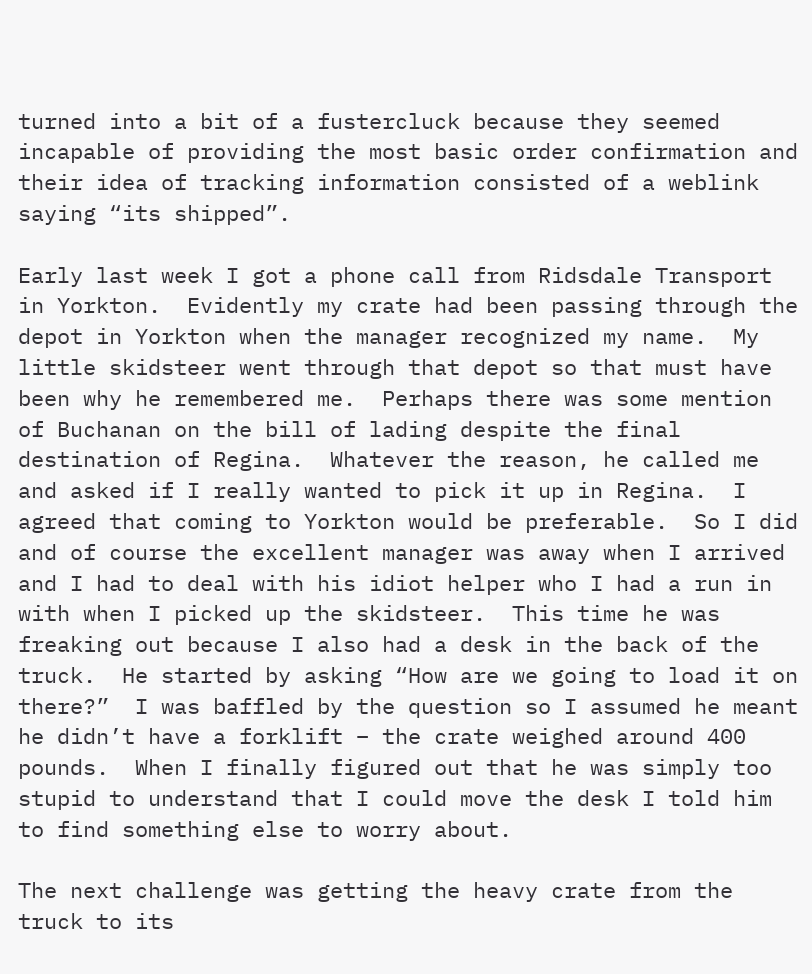turned into a bit of a fustercluck because they seemed incapable of providing the most basic order confirmation and their idea of tracking information consisted of a weblink saying “its shipped”.

Early last week I got a phone call from Ridsdale Transport in Yorkton.  Evidently my crate had been passing through the depot in Yorkton when the manager recognized my name.  My little skidsteer went through that depot so that must have been why he remembered me.  Perhaps there was some mention of Buchanan on the bill of lading despite the final destination of Regina.  Whatever the reason, he called me and asked if I really wanted to pick it up in Regina.  I agreed that coming to Yorkton would be preferable.  So I did and of course the excellent manager was away when I arrived and I had to deal with his idiot helper who I had a run in with when I picked up the skidsteer.  This time he was freaking out because I also had a desk in the back of the truck.  He started by asking “How are we going to load it on there?”  I was baffled by the question so I assumed he meant he didn’t have a forklift – the crate weighed around 400 pounds.  When I finally figured out that he was simply too stupid to understand that I could move the desk I told him to find something else to worry about.

The next challenge was getting the heavy crate from the truck to its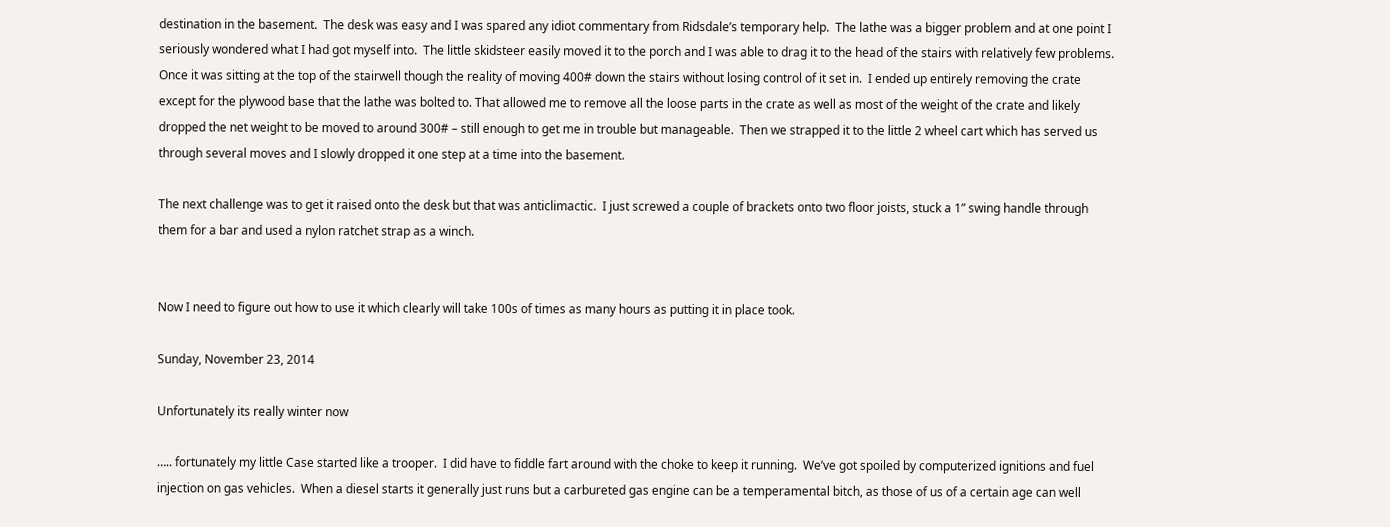destination in the basement.  The desk was easy and I was spared any idiot commentary from Ridsdale’s temporary help.  The lathe was a bigger problem and at one point I seriously wondered what I had got myself into.  The little skidsteer easily moved it to the porch and I was able to drag it to the head of the stairs with relatively few problems.  Once it was sitting at the top of the stairwell though the reality of moving 400# down the stairs without losing control of it set in.  I ended up entirely removing the crate except for the plywood base that the lathe was bolted to. That allowed me to remove all the loose parts in the crate as well as most of the weight of the crate and likely dropped the net weight to be moved to around 300# – still enough to get me in trouble but manageable.  Then we strapped it to the little 2 wheel cart which has served us through several moves and I slowly dropped it one step at a time into the basement.

The next challenge was to get it raised onto the desk but that was anticlimactic.  I just screwed a couple of brackets onto two floor joists, stuck a 1” swing handle through them for a bar and used a nylon ratchet strap as a winch.


Now I need to figure out how to use it which clearly will take 100s of times as many hours as putting it in place took.

Sunday, November 23, 2014

Unfortunately its really winter now

….. fortunately my little Case started like a trooper.  I did have to fiddle fart around with the choke to keep it running.  We’ve got spoiled by computerized ignitions and fuel injection on gas vehicles.  When a diesel starts it generally just runs but a carbureted gas engine can be a temperamental bitch, as those of us of a certain age can well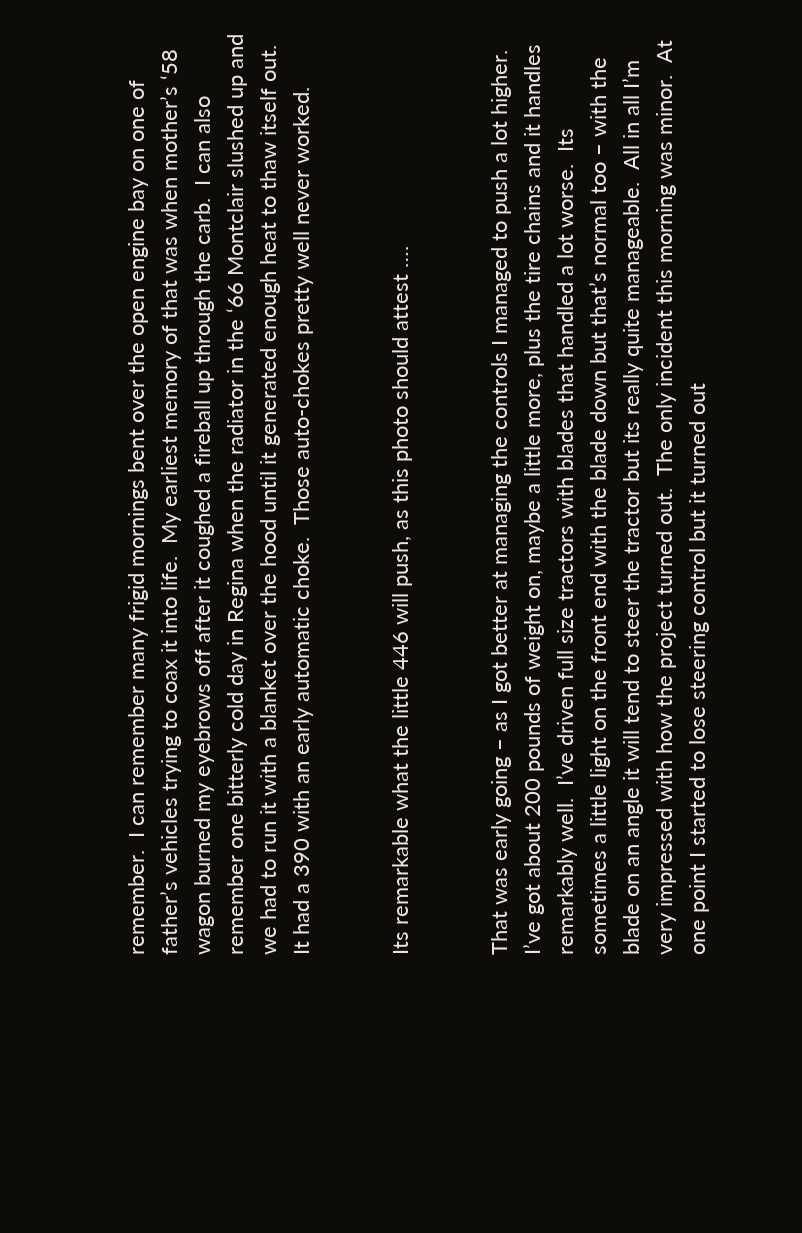remember.  I can remember many frigid mornings bent over the open engine bay on one of father’s vehicles trying to coax it into life.  My earliest memory of that was when mother’s ‘58 wagon burned my eyebrows off after it coughed a fireball up through the carb.  I can also remember one bitterly cold day in Regina when the radiator in the ‘66 Montclair slushed up and we had to run it with a blanket over the hood until it generated enough heat to thaw itself out.  It had a 390 with an early automatic choke.  Those auto-chokes pretty well never worked.


Its remarkable what the little 446 will push, as this photo should attest ….


That was early going – as I got better at managing the controls I managed to push a lot higher.  I’ve got about 200 pounds of weight on, maybe a little more, plus the tire chains and it handles remarkably well.  I’ve driven full size tractors with blades that handled a lot worse.  Its sometimes a little light on the front end with the blade down but that’s normal too – with the blade on an angle it will tend to steer the tractor but its really quite manageable.  All in all I’m very impressed with how the project turned out.  The only incident this morning was minor.  At one point I started to lose steering control but it turned out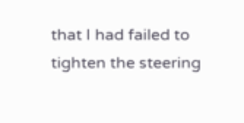that I had failed to tighten the steering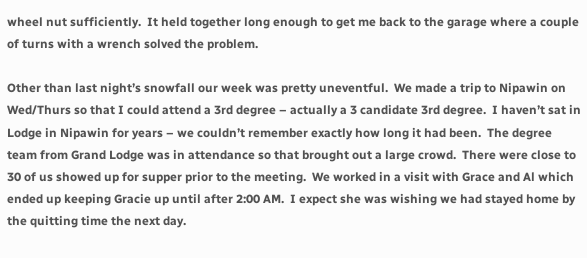wheel nut sufficiently.  It held together long enough to get me back to the garage where a couple of turns with a wrench solved the problem.

Other than last night’s snowfall our week was pretty uneventful.  We made a trip to Nipawin on Wed/Thurs so that I could attend a 3rd degree – actually a 3 candidate 3rd degree.  I haven’t sat in Lodge in Nipawin for years – we couldn’t remember exactly how long it had been.  The degree team from Grand Lodge was in attendance so that brought out a large crowd.  There were close to 30 of us showed up for supper prior to the meeting.  We worked in a visit with Grace and Al which ended up keeping Gracie up until after 2:00 AM.  I expect she was wishing we had stayed home by the quitting time the next day.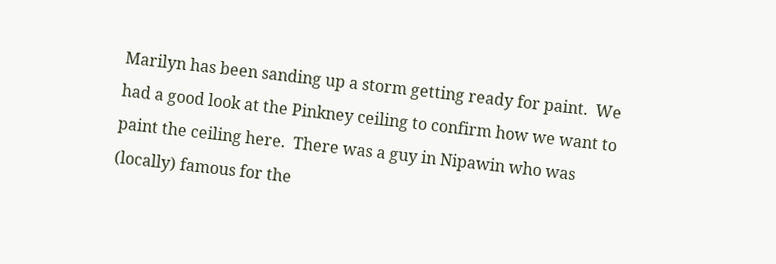Marilyn has been sanding up a storm getting ready for paint.  We had a good look at the Pinkney ceiling to confirm how we want to paint the ceiling here.  There was a guy in Nipawin who was (locally) famous for the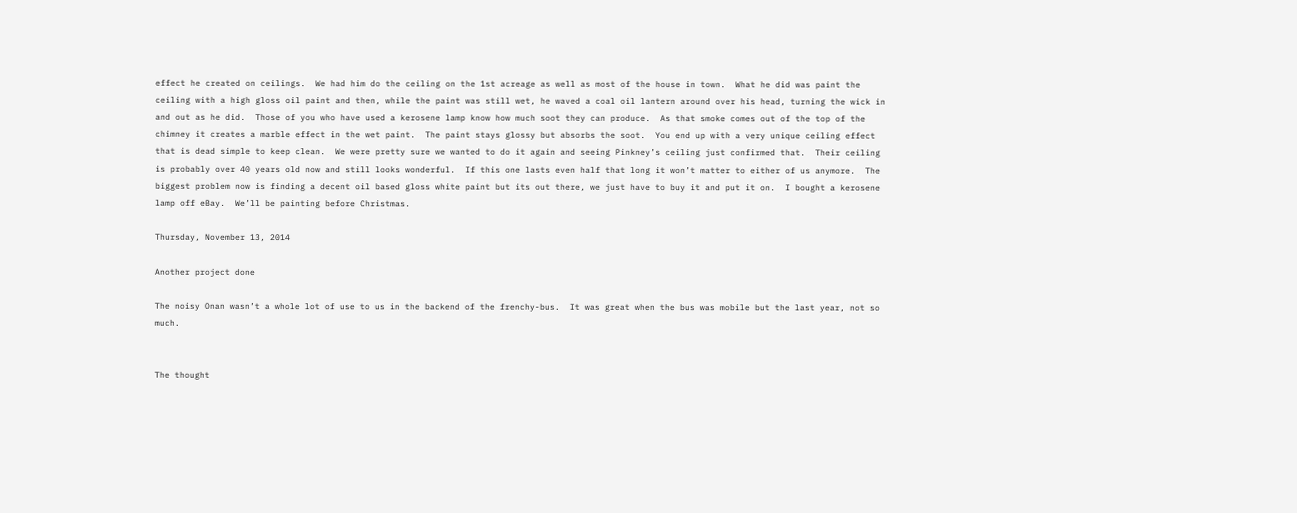effect he created on ceilings.  We had him do the ceiling on the 1st acreage as well as most of the house in town.  What he did was paint the ceiling with a high gloss oil paint and then, while the paint was still wet, he waved a coal oil lantern around over his head, turning the wick in and out as he did.  Those of you who have used a kerosene lamp know how much soot they can produce.  As that smoke comes out of the top of the chimney it creates a marble effect in the wet paint.  The paint stays glossy but absorbs the soot.  You end up with a very unique ceiling effect that is dead simple to keep clean.  We were pretty sure we wanted to do it again and seeing Pinkney’s ceiling just confirmed that.  Their ceiling is probably over 40 years old now and still looks wonderful.  If this one lasts even half that long it won’t matter to either of us anymore.  The biggest problem now is finding a decent oil based gloss white paint but its out there, we just have to buy it and put it on.  I bought a kerosene lamp off eBay.  We’ll be painting before Christmas.

Thursday, November 13, 2014

Another project done

The noisy Onan wasn’t a whole lot of use to us in the backend of the frenchy-bus.  It was great when the bus was mobile but the last year, not so much.


The thought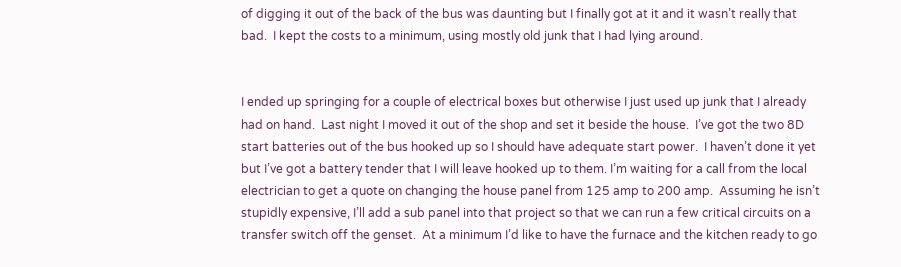of digging it out of the back of the bus was daunting but I finally got at it and it wasn’t really that bad.  I kept the costs to a minimum, using mostly old junk that I had lying around.


I ended up springing for a couple of electrical boxes but otherwise I just used up junk that I already had on hand.  Last night I moved it out of the shop and set it beside the house.  I’ve got the two 8D start batteries out of the bus hooked up so I should have adequate start power.  I haven’t done it yet but I’ve got a battery tender that I will leave hooked up to them. I’m waiting for a call from the local electrician to get a quote on changing the house panel from 125 amp to 200 amp.  Assuming he isn’t stupidly expensive, I’ll add a sub panel into that project so that we can run a few critical circuits on a transfer switch off the genset.  At a minimum I’d like to have the furnace and the kitchen ready to go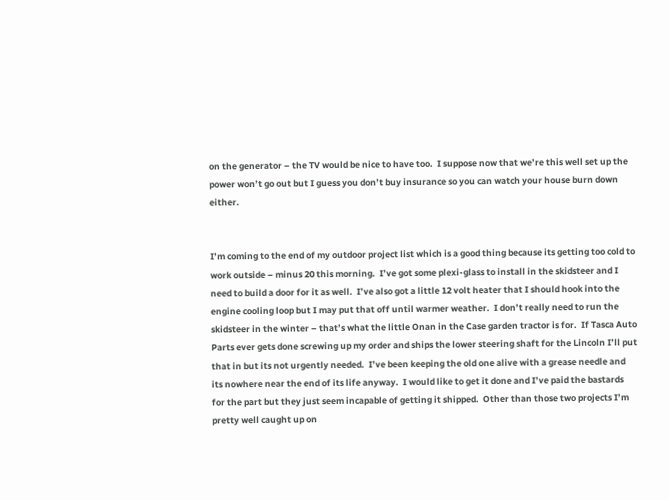on the generator – the TV would be nice to have too.  I suppose now that we’re this well set up the power won’t go out but I guess you don’t buy insurance so you can watch your house burn down either.


I’m coming to the end of my outdoor project list which is a good thing because its getting too cold to work outside – minus 20 this morning.  I’ve got some plexi-glass to install in the skidsteer and I need to build a door for it as well.  I’ve also got a little 12 volt heater that I should hook into the engine cooling loop but I may put that off until warmer weather.  I don’t really need to run the skidsteer in the winter – that’s what the little Onan in the Case garden tractor is for.  If Tasca Auto Parts ever gets done screwing up my order and ships the lower steering shaft for the Lincoln I’ll put that in but its not urgently needed.  I’ve been keeping the old one alive with a grease needle and its nowhere near the end of its life anyway.  I would like to get it done and I’ve paid the bastards for the part but they just seem incapable of getting it shipped.  Other than those two projects I’m pretty well caught up on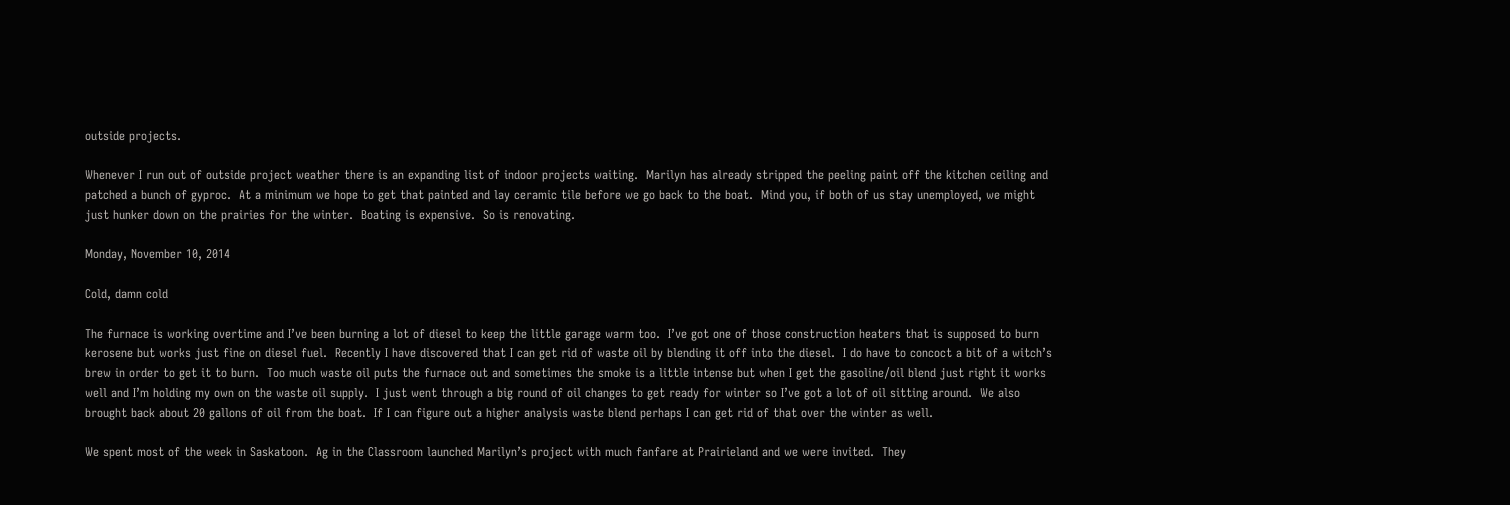outside projects.

Whenever I run out of outside project weather there is an expanding list of indoor projects waiting.  Marilyn has already stripped the peeling paint off the kitchen ceiling and patched a bunch of gyproc.  At a minimum we hope to get that painted and lay ceramic tile before we go back to the boat.  Mind you, if both of us stay unemployed, we might just hunker down on the prairies for the winter.  Boating is expensive.  So is renovating.

Monday, November 10, 2014

Cold, damn cold

The furnace is working overtime and I’ve been burning a lot of diesel to keep the little garage warm too.  I’ve got one of those construction heaters that is supposed to burn kerosene but works just fine on diesel fuel.  Recently I have discovered that I can get rid of waste oil by blending it off into the diesel.  I do have to concoct a bit of a witch’s brew in order to get it to burn.  Too much waste oil puts the furnace out and sometimes the smoke is a little intense but when I get the gasoline/oil blend just right it works well and I’m holding my own on the waste oil supply.  I just went through a big round of oil changes to get ready for winter so I’ve got a lot of oil sitting around.  We also brought back about 20 gallons of oil from the boat.  If I can figure out a higher analysis waste blend perhaps I can get rid of that over the winter as well.

We spent most of the week in Saskatoon.  Ag in the Classroom launched Marilyn’s project with much fanfare at Prairieland and we were invited.  They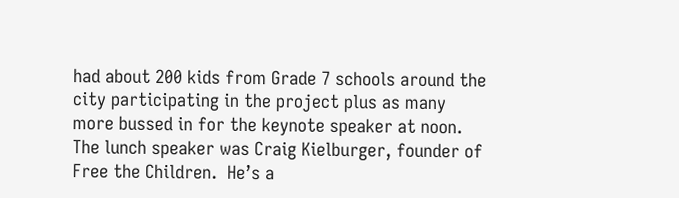had about 200 kids from Grade 7 schools around the city participating in the project plus as many more bussed in for the keynote speaker at noon.  The lunch speaker was Craig Kielburger, founder of Free the Children.  He’s a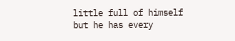little full of himself but he has every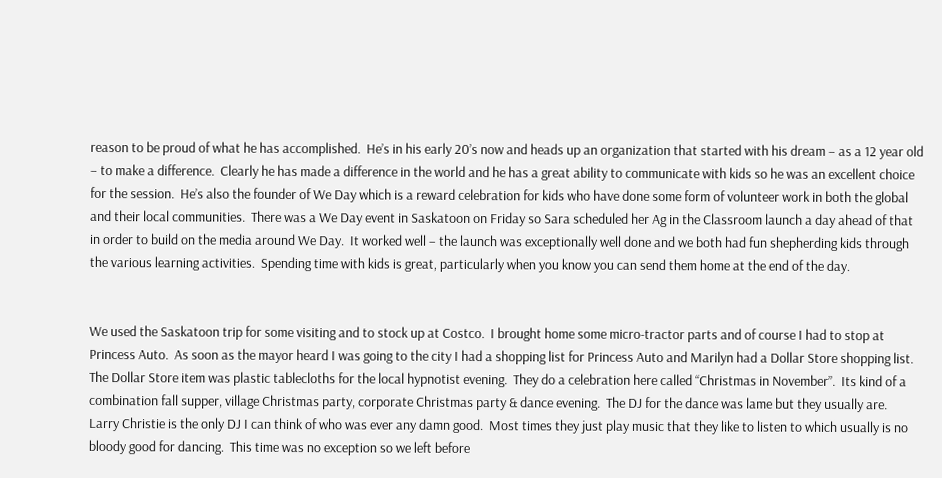reason to be proud of what he has accomplished.  He’s in his early 20’s now and heads up an organization that started with his dream – as a 12 year old – to make a difference.  Clearly he has made a difference in the world and he has a great ability to communicate with kids so he was an excellent choice for the session.  He’s also the founder of We Day which is a reward celebration for kids who have done some form of volunteer work in both the global and their local communities.  There was a We Day event in Saskatoon on Friday so Sara scheduled her Ag in the Classroom launch a day ahead of that in order to build on the media around We Day.  It worked well – the launch was exceptionally well done and we both had fun shepherding kids through the various learning activities.  Spending time with kids is great, particularly when you know you can send them home at the end of the day.


We used the Saskatoon trip for some visiting and to stock up at Costco.  I brought home some micro-tractor parts and of course I had to stop at Princess Auto.  As soon as the mayor heard I was going to the city I had a shopping list for Princess Auto and Marilyn had a Dollar Store shopping list.  The Dollar Store item was plastic tablecloths for the local hypnotist evening.  They do a celebration here called “Christmas in November”.  Its kind of a combination fall supper, village Christmas party, corporate Christmas party & dance evening.  The DJ for the dance was lame but they usually are.  Larry Christie is the only DJ I can think of who was ever any damn good.  Most times they just play music that they like to listen to which usually is no bloody good for dancing.  This time was no exception so we left before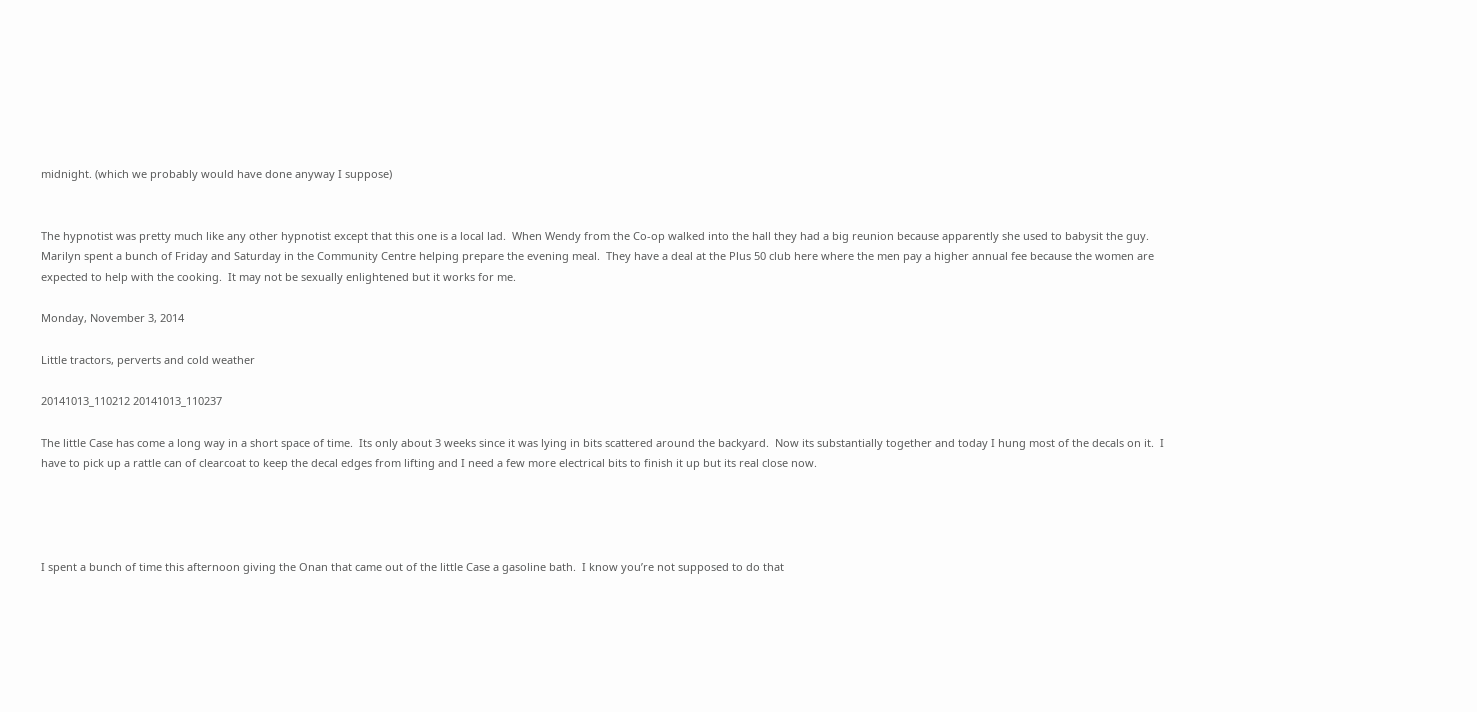midnight. (which we probably would have done anyway I suppose)


The hypnotist was pretty much like any other hypnotist except that this one is a local lad.  When Wendy from the Co-op walked into the hall they had a big reunion because apparently she used to babysit the guy.  Marilyn spent a bunch of Friday and Saturday in the Community Centre helping prepare the evening meal.  They have a deal at the Plus 50 club here where the men pay a higher annual fee because the women are expected to help with the cooking.  It may not be sexually enlightened but it works for me.

Monday, November 3, 2014

Little tractors, perverts and cold weather

20141013_110212 20141013_110237

The little Case has come a long way in a short space of time.  Its only about 3 weeks since it was lying in bits scattered around the backyard.  Now its substantially together and today I hung most of the decals on it.  I have to pick up a rattle can of clearcoat to keep the decal edges from lifting and I need a few more electrical bits to finish it up but its real close now.




I spent a bunch of time this afternoon giving the Onan that came out of the little Case a gasoline bath.  I know you’re not supposed to do that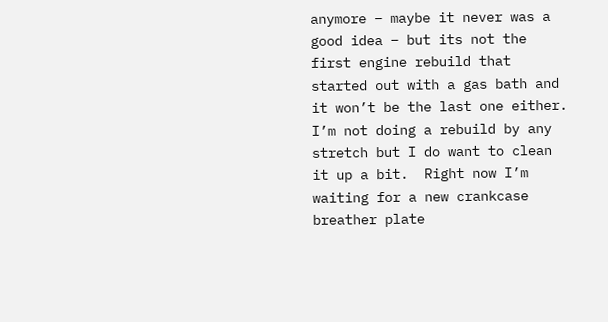anymore – maybe it never was a good idea – but its not the first engine rebuild that started out with a gas bath and it won’t be the last one either.  I’m not doing a rebuild by any stretch but I do want to clean it up a bit.  Right now I’m waiting for a new crankcase breather plate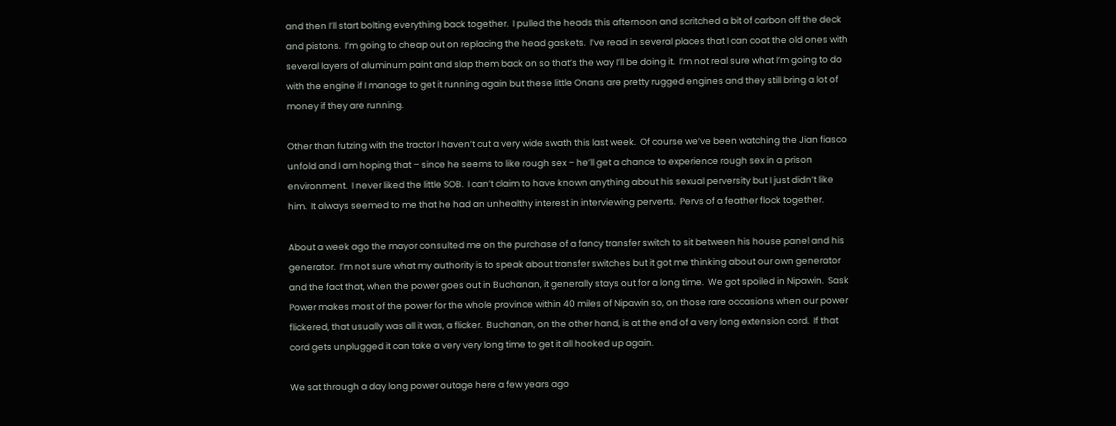and then I’ll start bolting everything back together.  I pulled the heads this afternoon and scritched a bit of carbon off the deck and pistons.  I’m going to cheap out on replacing the head gaskets.  I’ve read in several places that I can coat the old ones with several layers of aluminum paint and slap them back on so that’s the way I’ll be doing it.  I’m not real sure what I’m going to do with the engine if I manage to get it running again but these little Onans are pretty rugged engines and they still bring a lot of money if they are running.

Other than futzing with the tractor I haven’t cut a very wide swath this last week.  Of course we’ve been watching the Jian fiasco unfold and I am hoping that – since he seems to like rough sex – he’ll get a chance to experience rough sex in a prison environment.  I never liked the little SOB.  I can’t claim to have known anything about his sexual perversity but I just didn’t like him.  It always seemed to me that he had an unhealthy interest in interviewing perverts.  Pervs of a feather flock together.

About a week ago the mayor consulted me on the purchase of a fancy transfer switch to sit between his house panel and his generator.  I’m not sure what my authority is to speak about transfer switches but it got me thinking about our own generator and the fact that, when the power goes out in Buchanan, it generally stays out for a long time.  We got spoiled in Nipawin.  Sask Power makes most of the power for the whole province within 40 miles of Nipawin so, on those rare occasions when our power flickered, that usually was all it was, a flicker.  Buchanan, on the other hand, is at the end of a very long extension cord.  If that cord gets unplugged it can take a very very long time to get it all hooked up again.

We sat through a day long power outage here a few years ago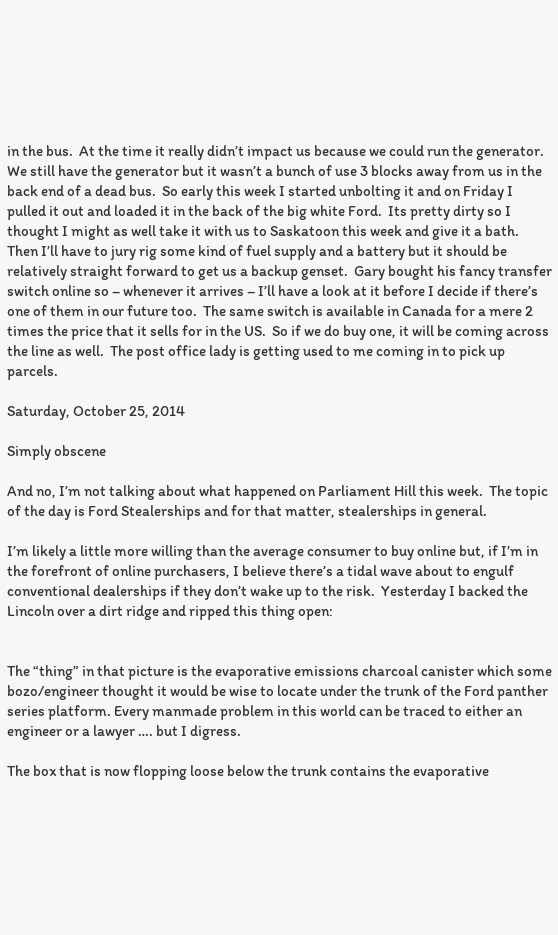in the bus.  At the time it really didn’t impact us because we could run the generator.  We still have the generator but it wasn’t a bunch of use 3 blocks away from us in the back end of a dead bus.  So early this week I started unbolting it and on Friday I pulled it out and loaded it in the back of the big white Ford.  Its pretty dirty so I thought I might as well take it with us to Saskatoon this week and give it a bath.  Then I’ll have to jury rig some kind of fuel supply and a battery but it should be relatively straight forward to get us a backup genset.  Gary bought his fancy transfer switch online so – whenever it arrives – I’ll have a look at it before I decide if there’s one of them in our future too.  The same switch is available in Canada for a mere 2 times the price that it sells for in the US.  So if we do buy one, it will be coming across the line as well.  The post office lady is getting used to me coming in to pick up parcels.

Saturday, October 25, 2014

Simply obscene

And no, I’m not talking about what happened on Parliament Hill this week.  The topic of the day is Ford Stealerships and for that matter, stealerships in general.

I’m likely a little more willing than the average consumer to buy online but, if I’m in the forefront of online purchasers, I believe there’s a tidal wave about to engulf conventional dealerships if they don’t wake up to the risk.  Yesterday I backed the Lincoln over a dirt ridge and ripped this thing open:


The “thing” in that picture is the evaporative emissions charcoal canister which some bozo/engineer thought it would be wise to locate under the trunk of the Ford panther series platform. Every manmade problem in this world can be traced to either an engineer or a lawyer …. but I digress.

The box that is now flopping loose below the trunk contains the evaporative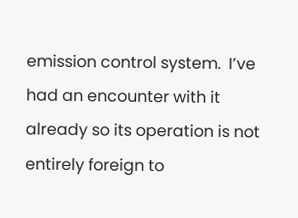emission control system.  I’ve had an encounter with it already so its operation is not entirely foreign to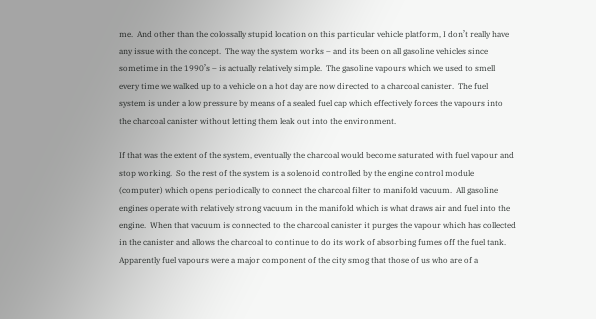me.  And other than the colossally stupid location on this particular vehicle platform, I don’t really have any issue with the concept.  The way the system works – and its been on all gasoline vehicles since sometime in the 1990’s – is actually relatively simple.  The gasoline vapours which we used to smell every time we walked up to a vehicle on a hot day are now directed to a charcoal canister.  The fuel system is under a low pressure by means of a sealed fuel cap which effectively forces the vapours into the charcoal canister without letting them leak out into the environment.

If that was the extent of the system, eventually the charcoal would become saturated with fuel vapour and stop working.  So the rest of the system is a solenoid controlled by the engine control module (computer) which opens periodically to connect the charcoal filter to manifold vacuum.  All gasoline engines operate with relatively strong vacuum in the manifold which is what draws air and fuel into the engine.  When that vacuum is connected to the charcoal canister it purges the vapour which has collected in the canister and allows the charcoal to continue to do its work of absorbing fumes off the fuel tank.  Apparently fuel vapours were a major component of the city smog that those of us who are of a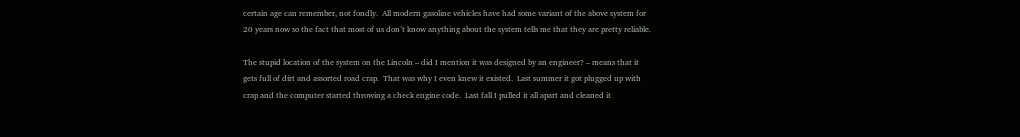certain age can remember, not fondly.  All modern gasoline vehicles have had some variant of the above system for 20 years now so the fact that most of us don’t know anything about the system tells me that they are pretty reliable.

The stupid location of the system on the Lincoln – did I mention it was designed by an engineer? – means that it gets full of dirt and assorted road crap.  That was why I even knew it existed.  Last summer it got plugged up with crap and the computer started throwing a check engine code.  Last fall I pulled it all apart and cleaned it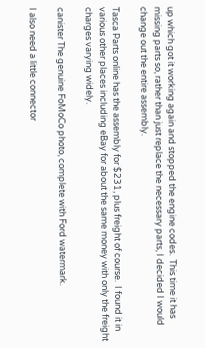up which got it working again and stopped the engine codes.  This time it has missing parts so, rather than just replace the necessary parts, I decided I would change out the entire assembly.

Tasca Parts online has the assembly for $231, plus freight of course.  I found it in various other places including eBay for about the same money with only the freight charges varying widely.

canister The genuine FoMoCo photo, complete with Ford watermark.

I also need a little connector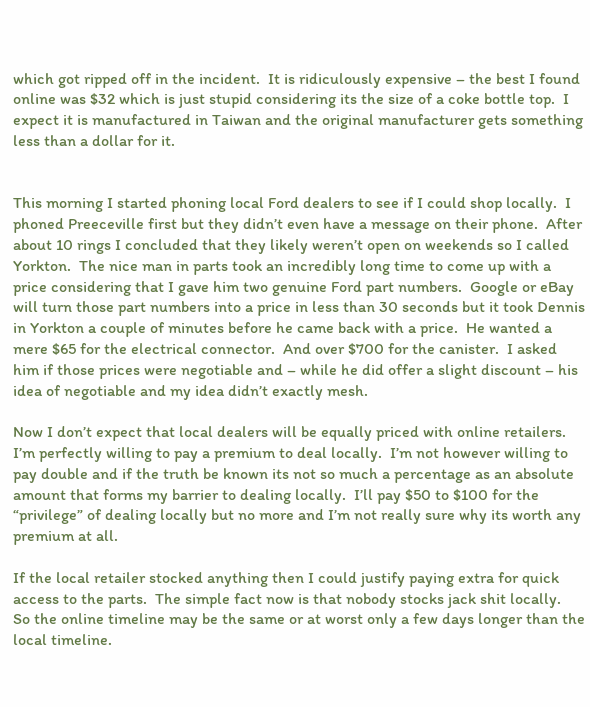which got ripped off in the incident.  It is ridiculously expensive – the best I found online was $32 which is just stupid considering its the size of a coke bottle top.  I expect it is manufactured in Taiwan and the original manufacturer gets something less than a dollar for it.


This morning I started phoning local Ford dealers to see if I could shop locally.  I phoned Preeceville first but they didn’t even have a message on their phone.  After about 10 rings I concluded that they likely weren’t open on weekends so I called Yorkton.  The nice man in parts took an incredibly long time to come up with a price considering that I gave him two genuine Ford part numbers.  Google or eBay will turn those part numbers into a price in less than 30 seconds but it took Dennis in Yorkton a couple of minutes before he came back with a price.  He wanted a mere $65 for the electrical connector.  And over $700 for the canister.  I asked him if those prices were negotiable and – while he did offer a slight discount – his idea of negotiable and my idea didn’t exactly mesh.

Now I don’t expect that local dealers will be equally priced with online retailers.  I’m perfectly willing to pay a premium to deal locally.  I’m not however willing to pay double and if the truth be known its not so much a percentage as an absolute amount that forms my barrier to dealing locally.  I’ll pay $50 to $100 for the “privilege” of dealing locally but no more and I’m not really sure why its worth any premium at all.

If the local retailer stocked anything then I could justify paying extra for quick access to the parts.  The simple fact now is that nobody stocks jack shit locally.  So the online timeline may be the same or at worst only a few days longer than the local timeline.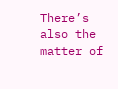There’s also the matter of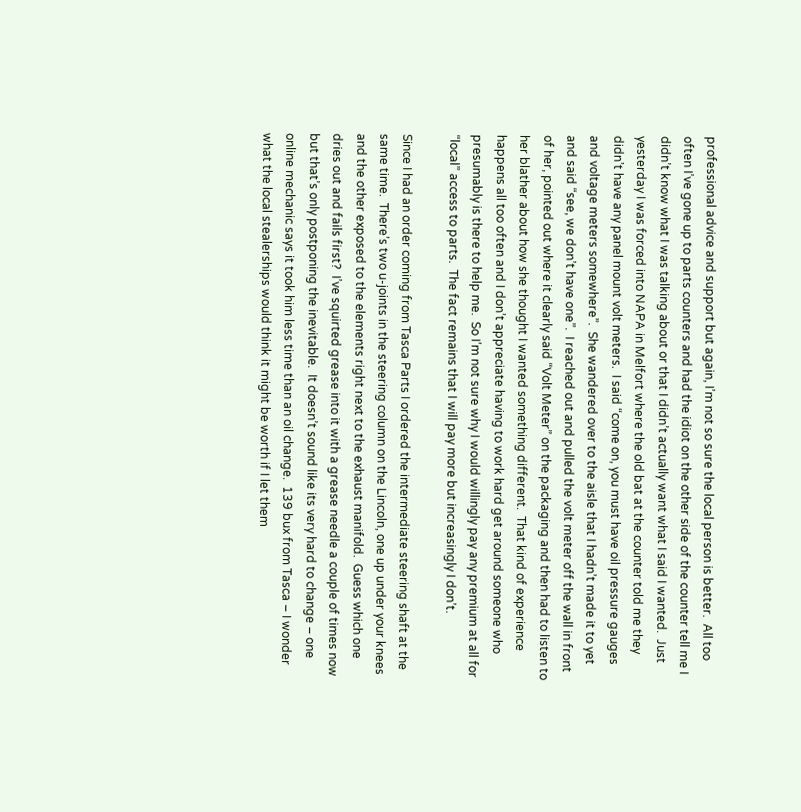professional advice and support but again, I’m not so sure the local person is better.  All too often I’ve gone up to parts counters and had the idiot on the other side of the counter tell me I didn’t know what I was talking about or that I didn’t actually want what I said I wanted.  Just yesterday I was forced into NAPA in Melfort where the old bat at the counter told me they didn’t have any panel mount volt meters.  I said “come on, you must have oil pressure gauges and voltage meters somewhere”.  She wandered over to the aisle that I hadn’t made it to yet and said “see, we don’t have one”.  I reached out and pulled the volt meter off the wall in front of her, pointed out where it clearly said “Volt Meter” on the packaging and then had to listen to her blather about how she thought I wanted something different.  That kind of experience happens all too often and I don’t appreciate having to work hard get around someone who presumably is there to help me.  So I’m not sure why I would willingly pay any premium at all for “local” access to parts.  The fact remains that I will pay more but increasingly I don’t.

Since I had an order coming from Tasca Parts I ordered the intermediate steering shaft at the same time.  There’s two u-joints in the steering column on the Lincoln, one up under your knees and the other exposed to the elements right next to the exhaust manifold.  Guess which one dries out and fails first?  I’ve squirted grease into it with a grease needle a couple of times now but that’s only postponing the inevitable.  It doesn’t sound like its very hard to change – one online mechanic says it took him less time than an oil change.  139 bux from Tasca – I wonder what the local stealerships would think it might be worth if I let them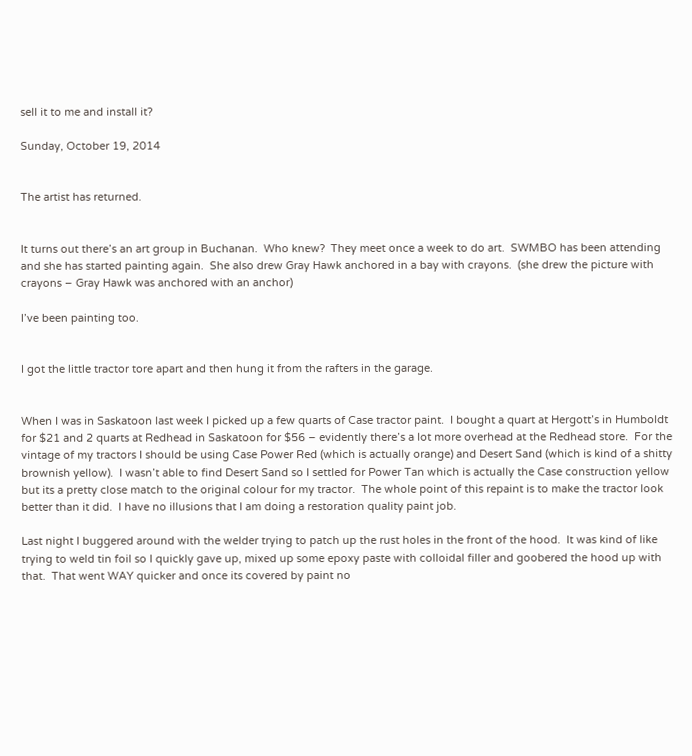sell it to me and install it?

Sunday, October 19, 2014


The artist has returned.


It turns out there’s an art group in Buchanan.  Who knew?  They meet once a week to do art.  SWMBO has been attending and she has started painting again.  She also drew Gray Hawk anchored in a bay with crayons.  (she drew the picture with crayons – Gray Hawk was anchored with an anchor)

I’ve been painting too.


I got the little tractor tore apart and then hung it from the rafters in the garage.


When I was in Saskatoon last week I picked up a few quarts of Case tractor paint.  I bought a quart at Hergott’s in Humboldt for $21 and 2 quarts at Redhead in Saskatoon for $56 – evidently there’s a lot more overhead at the Redhead store.  For the vintage of my tractors I should be using Case Power Red (which is actually orange) and Desert Sand (which is kind of a shitty brownish yellow).  I wasn’t able to find Desert Sand so I settled for Power Tan which is actually the Case construction yellow but its a pretty close match to the original colour for my tractor.  The whole point of this repaint is to make the tractor look better than it did.  I have no illusions that I am doing a restoration quality paint job.

Last night I buggered around with the welder trying to patch up the rust holes in the front of the hood.  It was kind of like trying to weld tin foil so I quickly gave up, mixed up some epoxy paste with colloidal filler and goobered the hood up with that.  That went WAY quicker and once its covered by paint no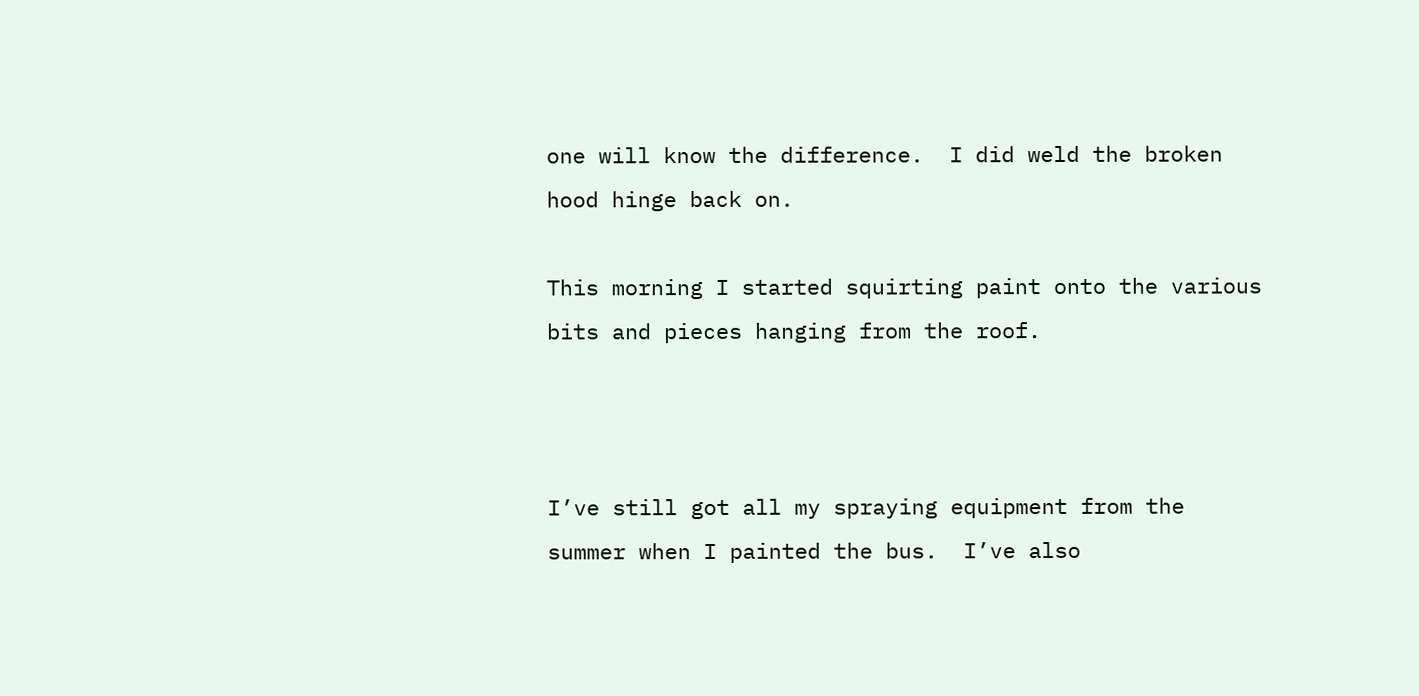one will know the difference.  I did weld the broken hood hinge back on.

This morning I started squirting paint onto the various bits and pieces hanging from the roof.



I’ve still got all my spraying equipment from the summer when I painted the bus.  I’ve also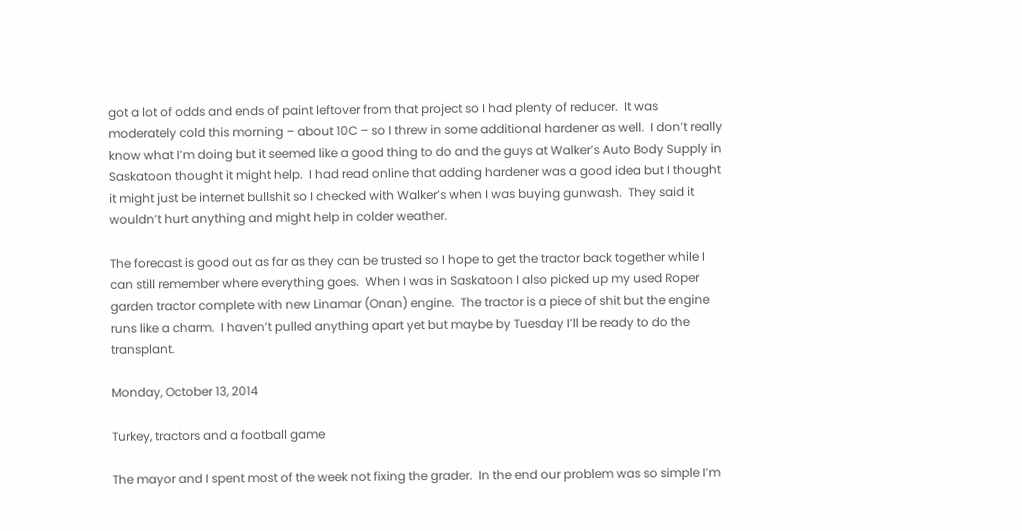got a lot of odds and ends of paint leftover from that project so I had plenty of reducer.  It was moderately cold this morning – about 10C – so I threw in some additional hardener as well.  I don’t really know what I’m doing but it seemed like a good thing to do and the guys at Walker’s Auto Body Supply in Saskatoon thought it might help.  I had read online that adding hardener was a good idea but I thought it might just be internet bullshit so I checked with Walker’s when I was buying gunwash.  They said it wouldn’t hurt anything and might help in colder weather.

The forecast is good out as far as they can be trusted so I hope to get the tractor back together while I can still remember where everything goes.  When I was in Saskatoon I also picked up my used Roper garden tractor complete with new Linamar (Onan) engine.  The tractor is a piece of shit but the engine runs like a charm.  I haven’t pulled anything apart yet but maybe by Tuesday I’ll be ready to do the transplant.

Monday, October 13, 2014

Turkey, tractors and a football game

The mayor and I spent most of the week not fixing the grader.  In the end our problem was so simple I’m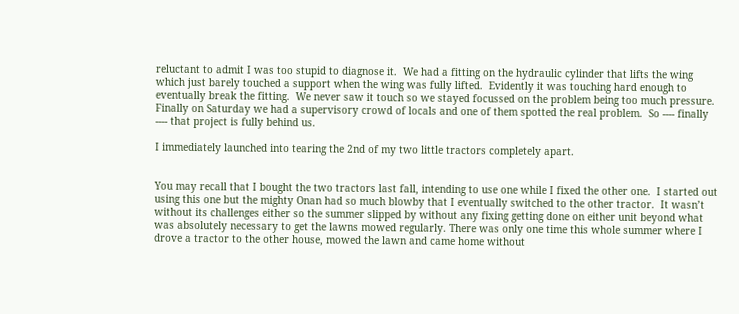reluctant to admit I was too stupid to diagnose it.  We had a fitting on the hydraulic cylinder that lifts the wing which just barely touched a support when the wing was fully lifted.  Evidently it was touching hard enough to eventually break the fitting.  We never saw it touch so we stayed focussed on the problem being too much pressure.  Finally on Saturday we had a supervisory crowd of locals and one of them spotted the real problem.  So ---- finally ---- that project is fully behind us.

I immediately launched into tearing the 2nd of my two little tractors completely apart.


You may recall that I bought the two tractors last fall, intending to use one while I fixed the other one.  I started out using this one but the mighty Onan had so much blowby that I eventually switched to the other tractor.  It wasn’t without its challenges either so the summer slipped by without any fixing getting done on either unit beyond what was absolutely necessary to get the lawns mowed regularly. There was only one time this whole summer where I drove a tractor to the other house, mowed the lawn and came home without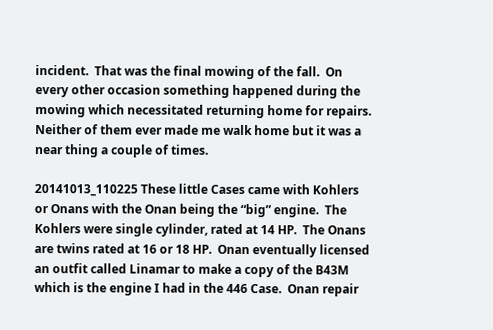incident.  That was the final mowing of the fall.  On every other occasion something happened during the mowing which necessitated returning home for repairs.  Neither of them ever made me walk home but it was a near thing a couple of times.

20141013_110225 These little Cases came with Kohlers or Onans with the Onan being the “big” engine.  The Kohlers were single cylinder, rated at 14 HP.  The Onans are twins rated at 16 or 18 HP.  Onan eventually licensed an outfit called Linamar to make a copy of the B43M which is the engine I had in the 446 Case.  Onan repair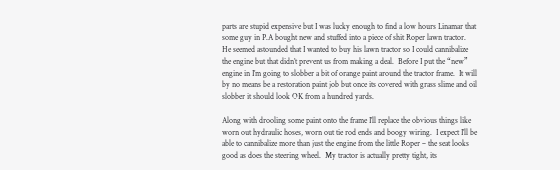parts are stupid expensive but I was lucky enough to find a low hours Linamar that some guy in P.A bought new and stuffed into a piece of shit Roper lawn tractor.  He seemed astounded that I wanted to buy his lawn tractor so I could cannibalize the engine but that didn’t prevent us from making a deal.  Before I put the “new” engine in I’m going to slobber a bit of orange paint around the tractor frame.  It will by no means be a restoration paint job but once its covered with grass slime and oil slobber it should look OK from a hundred yards.

Along with drooling some paint onto the frame I’ll replace the obvious things like worn out hydraulic hoses, worn out tie rod ends and boogy wiring.  I expect I’ll be able to cannibalize more than just the engine from the little Roper – the seat looks good as does the steering wheel.  My tractor is actually pretty tight, its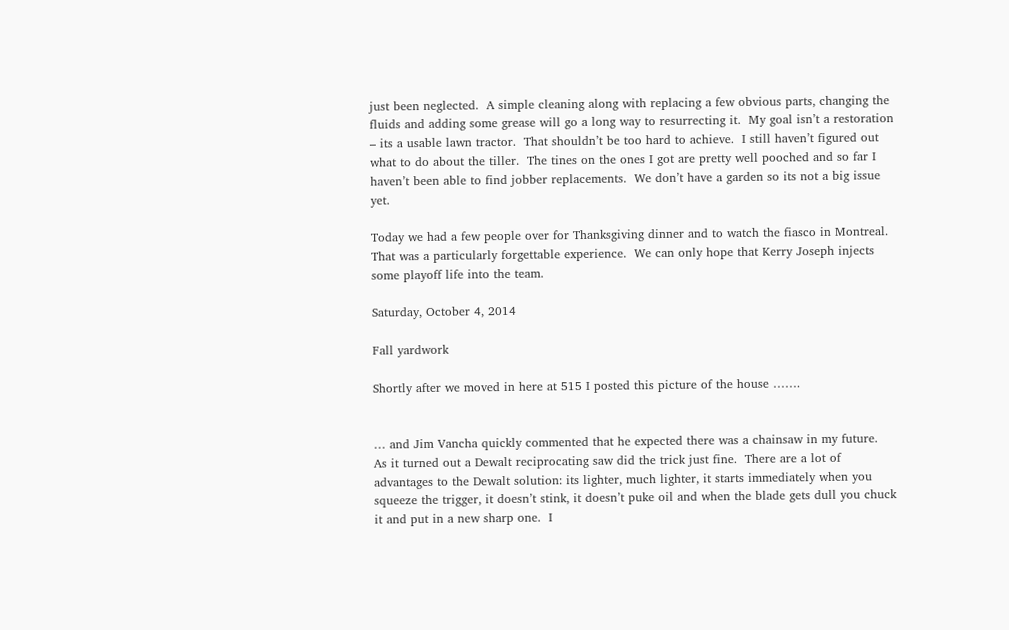just been neglected.  A simple cleaning along with replacing a few obvious parts, changing the fluids and adding some grease will go a long way to resurrecting it.  My goal isn’t a restoration – its a usable lawn tractor.  That shouldn’t be too hard to achieve.  I still haven’t figured out what to do about the tiller.  The tines on the ones I got are pretty well pooched and so far I haven’t been able to find jobber replacements.  We don’t have a garden so its not a big issue yet.

Today we had a few people over for Thanksgiving dinner and to watch the fiasco in Montreal.  That was a particularly forgettable experience.  We can only hope that Kerry Joseph injects some playoff life into the team.

Saturday, October 4, 2014

Fall yardwork

Shortly after we moved in here at 515 I posted this picture of the house …….


… and Jim Vancha quickly commented that he expected there was a chainsaw in my future.  As it turned out a Dewalt reciprocating saw did the trick just fine.  There are a lot of advantages to the Dewalt solution: its lighter, much lighter, it starts immediately when you squeeze the trigger, it doesn’t stink, it doesn’t puke oil and when the blade gets dull you chuck it and put in a new sharp one.  I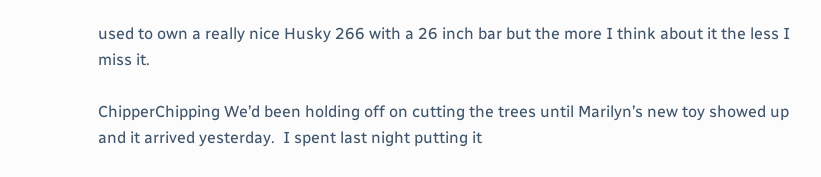used to own a really nice Husky 266 with a 26 inch bar but the more I think about it the less I miss it.

ChipperChipping We’d been holding off on cutting the trees until Marilyn’s new toy showed up and it arrived yesterday.  I spent last night putting it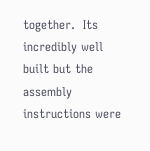together.  Its incredibly well built but the assembly instructions were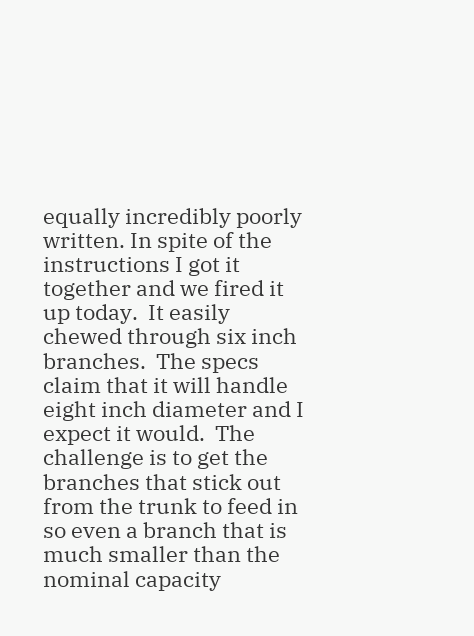equally incredibly poorly written. In spite of the instructions I got it together and we fired it up today.  It easily chewed through six inch branches.  The specs claim that it will handle eight inch diameter and I expect it would.  The challenge is to get the branches that stick out from the trunk to feed in so even a branch that is much smaller than the nominal capacity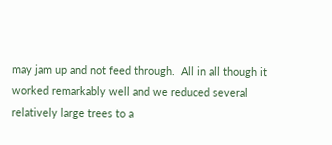may jam up and not feed through.  All in all though it worked remarkably well and we reduced several relatively large trees to a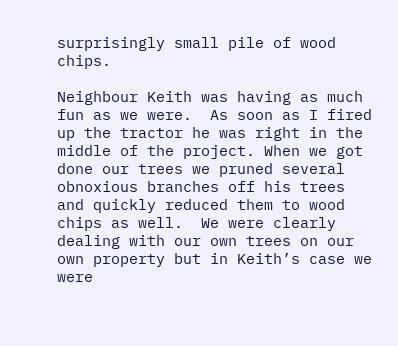surprisingly small pile of wood chips.

Neighbour Keith was having as much fun as we were.  As soon as I fired up the tractor he was right in the middle of the project. When we got done our trees we pruned several obnoxious branches off his trees and quickly reduced them to wood chips as well.  We were clearly dealing with our own trees on our own property but in Keith’s case we were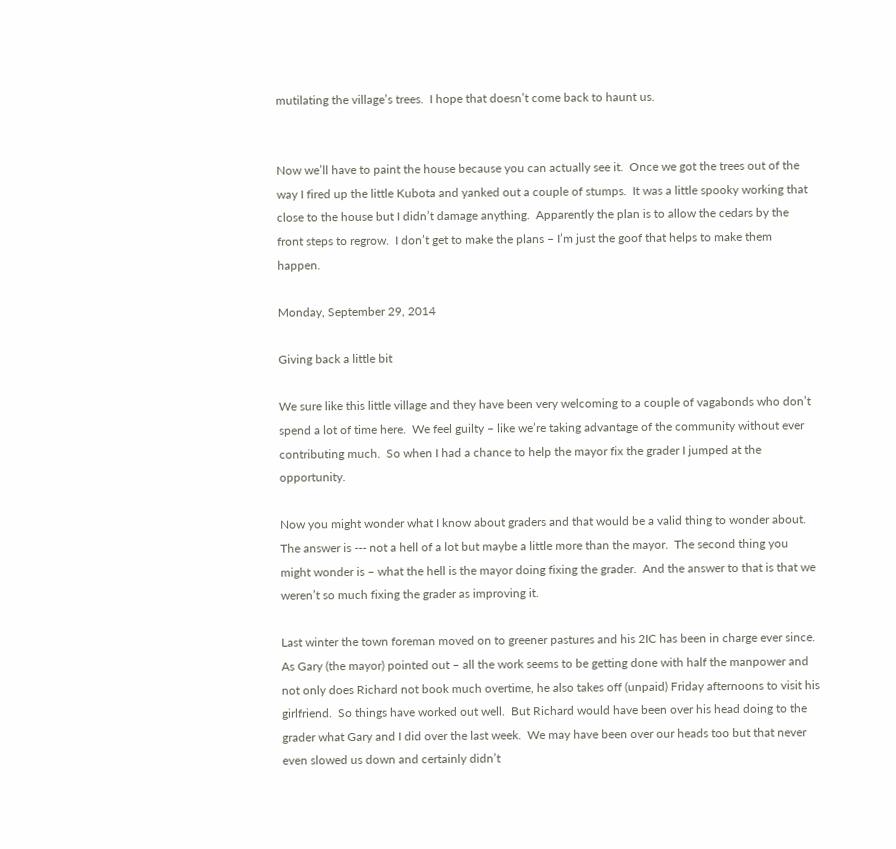mutilating the village’s trees.  I hope that doesn’t come back to haunt us.


Now we’ll have to paint the house because you can actually see it.  Once we got the trees out of the way I fired up the little Kubota and yanked out a couple of stumps.  It was a little spooky working that close to the house but I didn’t damage anything.  Apparently the plan is to allow the cedars by the front steps to regrow.  I don’t get to make the plans – I’m just the goof that helps to make them happen.

Monday, September 29, 2014

Giving back a little bit

We sure like this little village and they have been very welcoming to a couple of vagabonds who don’t spend a lot of time here.  We feel guilty – like we’re taking advantage of the community without ever contributing much.  So when I had a chance to help the mayor fix the grader I jumped at the opportunity.

Now you might wonder what I know about graders and that would be a valid thing to wonder about.  The answer is --- not a hell of a lot but maybe a little more than the mayor.  The second thing you might wonder is – what the hell is the mayor doing fixing the grader.  And the answer to that is that we weren’t so much fixing the grader as improving it.

Last winter the town foreman moved on to greener pastures and his 2IC has been in charge ever since.  As Gary (the mayor) pointed out – all the work seems to be getting done with half the manpower and not only does Richard not book much overtime, he also takes off (unpaid) Friday afternoons to visit his girlfriend.  So things have worked out well.  But Richard would have been over his head doing to the grader what Gary and I did over the last week.  We may have been over our heads too but that never even slowed us down and certainly didn’t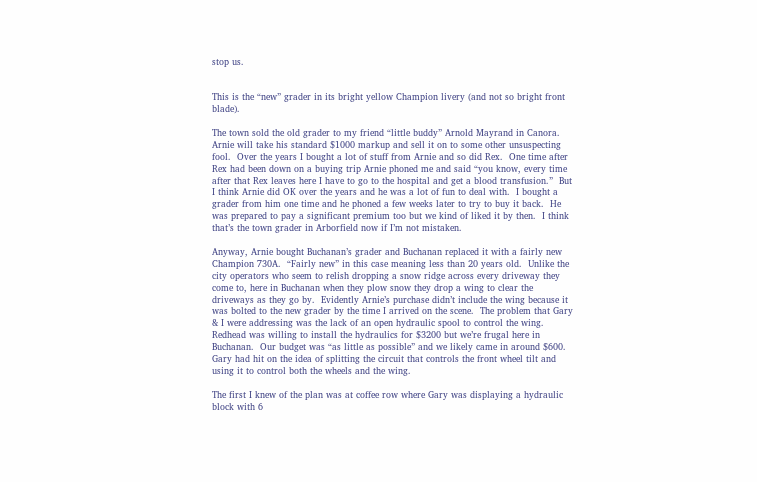stop us.


This is the “new” grader in its bright yellow Champion livery (and not so bright front blade).

The town sold the old grader to my friend “little buddy” Arnold Mayrand in Canora.  Arnie will take his standard $1000 markup and sell it on to some other unsuspecting fool.  Over the years I bought a lot of stuff from Arnie and so did Rex.  One time after Rex had been down on a buying trip Arnie phoned me and said “you know, every time after that Rex leaves here I have to go to the hospital and get a blood transfusion.”  But I think Arnie did OK over the years and he was a lot of fun to deal with.  I bought a grader from him one time and he phoned a few weeks later to try to buy it back.  He was prepared to pay a significant premium too but we kind of liked it by then.  I think that’s the town grader in Arborfield now if I’m not mistaken.

Anyway, Arnie bought Buchanan’s grader and Buchanan replaced it with a fairly new Champion 730A.  “Fairly new” in this case meaning less than 20 years old.  Unlike the city operators who seem to relish dropping a snow ridge across every driveway they come to, here in Buchanan when they plow snow they drop a wing to clear the driveways as they go by.  Evidently Arnie’s purchase didn’t include the wing because it was bolted to the new grader by the time I arrived on the scene.  The problem that Gary & I were addressing was the lack of an open hydraulic spool to control the wing.  Redhead was willing to install the hydraulics for $3200 but we’re frugal here in Buchanan.  Our budget was “as little as possible” and we likely came in around $600.  Gary had hit on the idea of splitting the circuit that controls the front wheel tilt and using it to control both the wheels and the wing.

The first I knew of the plan was at coffee row where Gary was displaying a hydraulic block with 6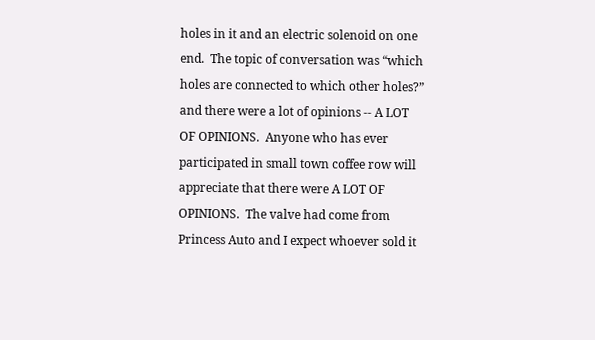holes in it and an electric solenoid on one end.  The topic of conversation was “which holes are connected to which other holes?” and there were a lot of opinions -- A LOT OF OPINIONS.  Anyone who has ever participated in small town coffee row will appreciate that there were A LOT OF OPINIONS.  The valve had come from Princess Auto and I expect whoever sold it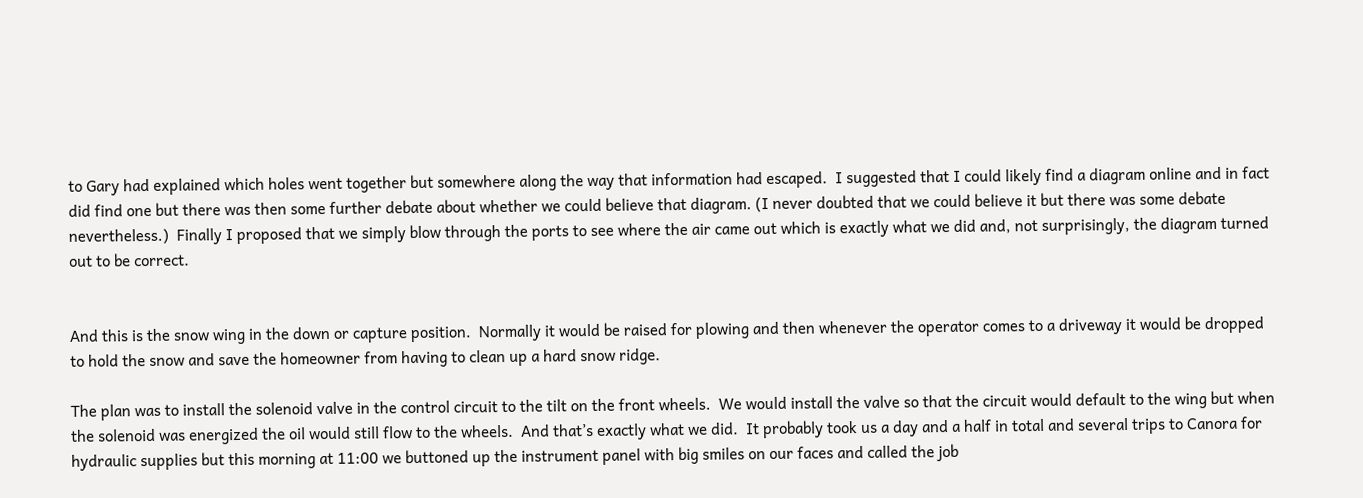to Gary had explained which holes went together but somewhere along the way that information had escaped.  I suggested that I could likely find a diagram online and in fact did find one but there was then some further debate about whether we could believe that diagram. (I never doubted that we could believe it but there was some debate nevertheless.)  Finally I proposed that we simply blow through the ports to see where the air came out which is exactly what we did and, not surprisingly, the diagram turned out to be correct.


And this is the snow wing in the down or capture position.  Normally it would be raised for plowing and then whenever the operator comes to a driveway it would be dropped to hold the snow and save the homeowner from having to clean up a hard snow ridge.

The plan was to install the solenoid valve in the control circuit to the tilt on the front wheels.  We would install the valve so that the circuit would default to the wing but when the solenoid was energized the oil would still flow to the wheels.  And that’s exactly what we did.  It probably took us a day and a half in total and several trips to Canora for hydraulic supplies but this morning at 11:00 we buttoned up the instrument panel with big smiles on our faces and called the job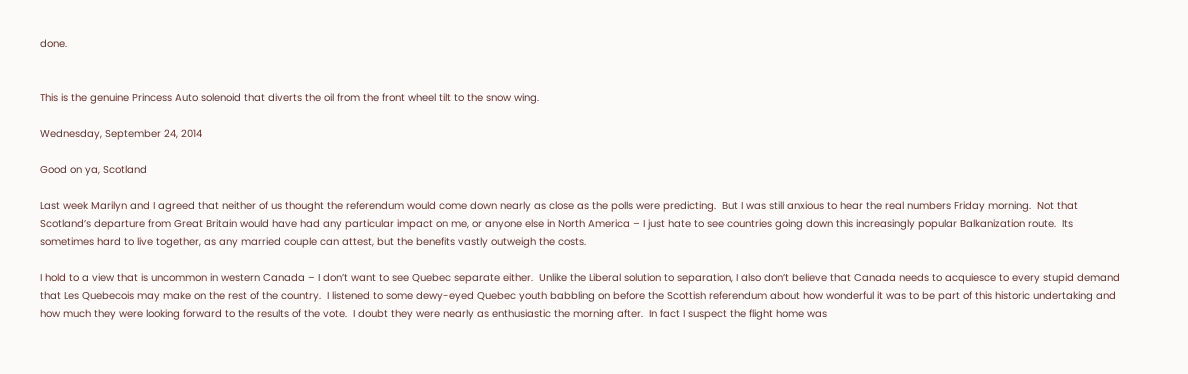done.


This is the genuine Princess Auto solenoid that diverts the oil from the front wheel tilt to the snow wing.

Wednesday, September 24, 2014

Good on ya, Scotland

Last week Marilyn and I agreed that neither of us thought the referendum would come down nearly as close as the polls were predicting.  But I was still anxious to hear the real numbers Friday morning.  Not that Scotland’s departure from Great Britain would have had any particular impact on me, or anyone else in North America – I just hate to see countries going down this increasingly popular Balkanization route.  Its sometimes hard to live together, as any married couple can attest, but the benefits vastly outweigh the costs.

I hold to a view that is uncommon in western Canada – I don’t want to see Quebec separate either.  Unlike the Liberal solution to separation, I also don’t believe that Canada needs to acquiesce to every stupid demand that Les Quebecois may make on the rest of the country.  I listened to some dewy-eyed Quebec youth babbling on before the Scottish referendum about how wonderful it was to be part of this historic undertaking and how much they were looking forward to the results of the vote.  I doubt they were nearly as enthusiastic the morning after.  In fact I suspect the flight home was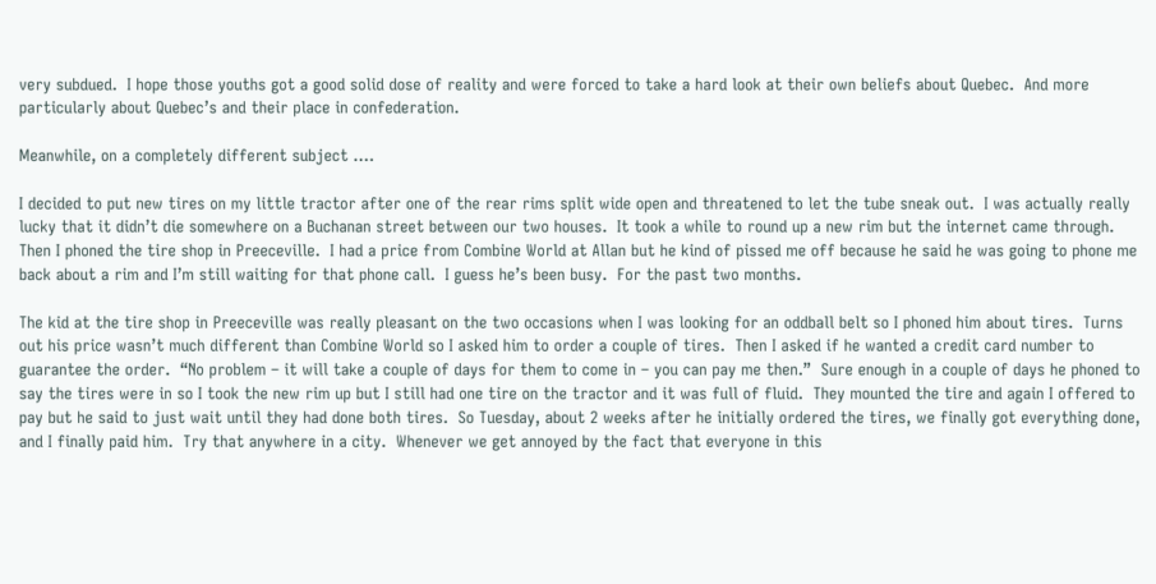very subdued.  I hope those youths got a good solid dose of reality and were forced to take a hard look at their own beliefs about Quebec.  And more particularly about Quebec’s and their place in confederation.

Meanwhile, on a completely different subject ….

I decided to put new tires on my little tractor after one of the rear rims split wide open and threatened to let the tube sneak out.  I was actually really lucky that it didn’t die somewhere on a Buchanan street between our two houses.  It took a while to round up a new rim but the internet came through.  Then I phoned the tire shop in Preeceville.  I had a price from Combine World at Allan but he kind of pissed me off because he said he was going to phone me back about a rim and I’m still waiting for that phone call.  I guess he’s been busy.  For the past two months.

The kid at the tire shop in Preeceville was really pleasant on the two occasions when I was looking for an oddball belt so I phoned him about tires.  Turns out his price wasn’t much different than Combine World so I asked him to order a couple of tires.  Then I asked if he wanted a credit card number to guarantee the order.  “No problem – it will take a couple of days for them to come in – you can pay me then.”  Sure enough in a couple of days he phoned to say the tires were in so I took the new rim up but I still had one tire on the tractor and it was full of fluid.  They mounted the tire and again I offered to pay but he said to just wait until they had done both tires.  So Tuesday, about 2 weeks after he initially ordered the tires, we finally got everything done, and I finally paid him.  Try that anywhere in a city.  Whenever we get annoyed by the fact that everyone in this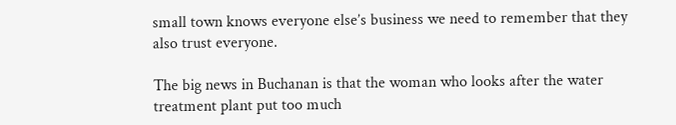small town knows everyone else’s business we need to remember that they also trust everyone.

The big news in Buchanan is that the woman who looks after the water treatment plant put too much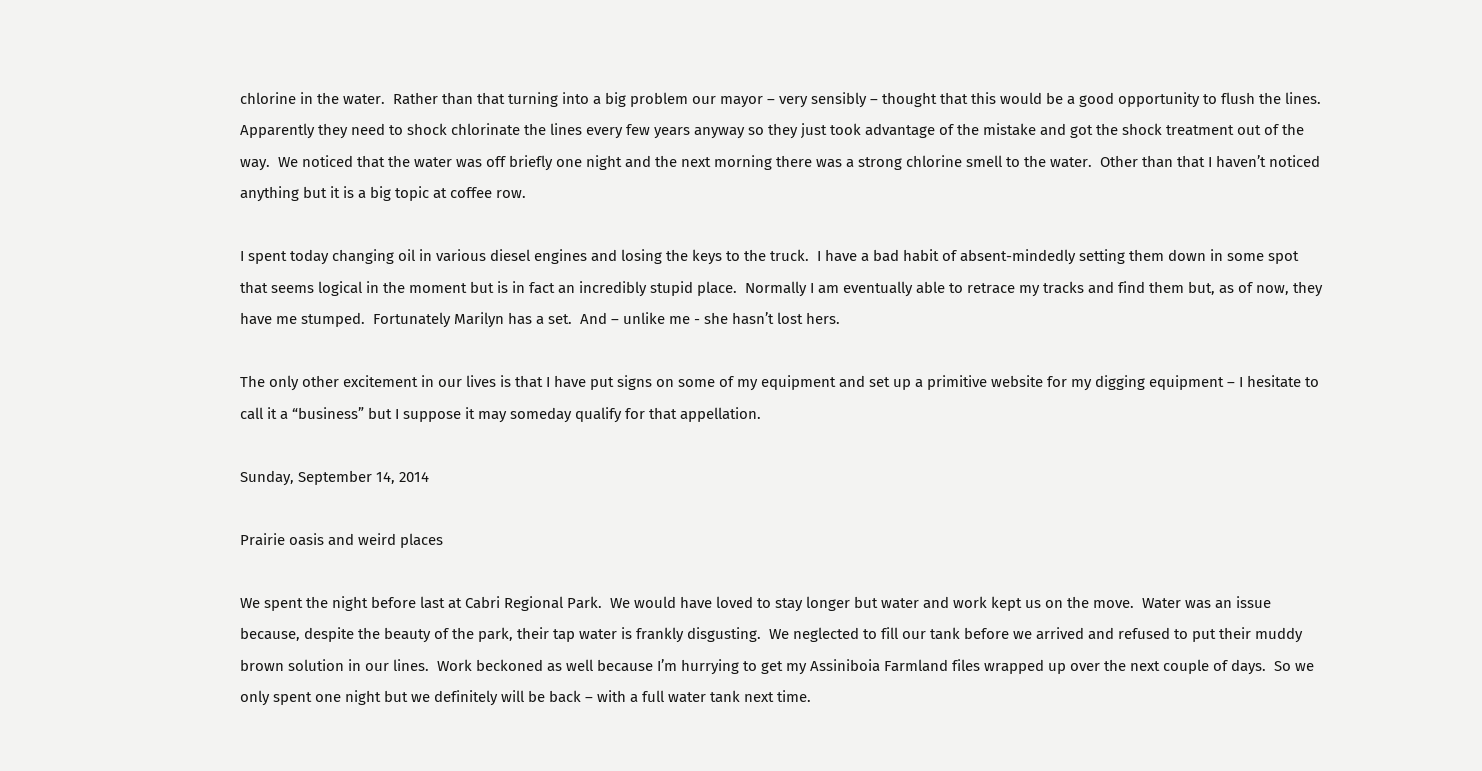chlorine in the water.  Rather than that turning into a big problem our mayor – very sensibly – thought that this would be a good opportunity to flush the lines.  Apparently they need to shock chlorinate the lines every few years anyway so they just took advantage of the mistake and got the shock treatment out of the way.  We noticed that the water was off briefly one night and the next morning there was a strong chlorine smell to the water.  Other than that I haven’t noticed anything but it is a big topic at coffee row.

I spent today changing oil in various diesel engines and losing the keys to the truck.  I have a bad habit of absent-mindedly setting them down in some spot that seems logical in the moment but is in fact an incredibly stupid place.  Normally I am eventually able to retrace my tracks and find them but, as of now, they have me stumped.  Fortunately Marilyn has a set.  And – unlike me - she hasn’t lost hers.

The only other excitement in our lives is that I have put signs on some of my equipment and set up a primitive website for my digging equipment – I hesitate to call it a “business” but I suppose it may someday qualify for that appellation.

Sunday, September 14, 2014

Prairie oasis and weird places

We spent the night before last at Cabri Regional Park.  We would have loved to stay longer but water and work kept us on the move.  Water was an issue because, despite the beauty of the park, their tap water is frankly disgusting.  We neglected to fill our tank before we arrived and refused to put their muddy brown solution in our lines.  Work beckoned as well because I’m hurrying to get my Assiniboia Farmland files wrapped up over the next couple of days.  So we only spent one night but we definitely will be back – with a full water tank next time.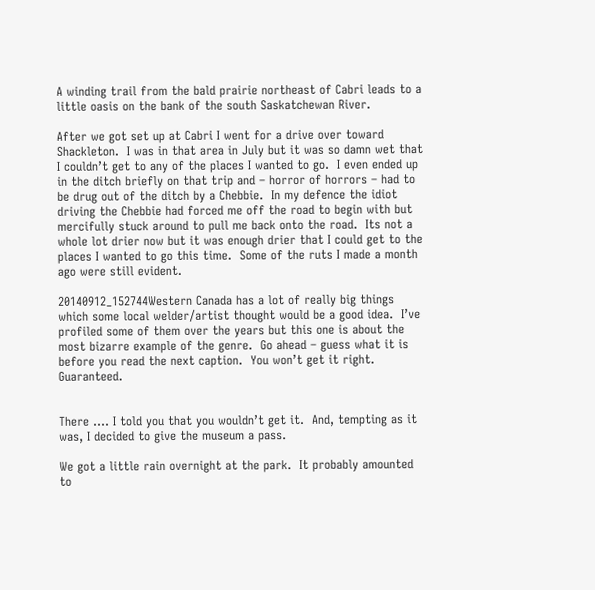A winding trail from the bald prairie northeast of Cabri leads to a little oasis on the bank of the south Saskatchewan River.

After we got set up at Cabri I went for a drive over toward Shackleton.  I was in that area in July but it was so damn wet that I couldn’t get to any of the places I wanted to go.  I even ended up in the ditch briefly on that trip and – horror of horrors – had to be drug out of the ditch by a Chebbie.  In my defence the idiot driving the Chebbie had forced me off the road to begin with but mercifully stuck around to pull me back onto the road.  Its not a whole lot drier now but it was enough drier that I could get to the places I wanted to go this time.  Some of the ruts I made a month ago were still evident.

20140912_152744Western Canada has a lot of really big things which some local welder/artist thought would be a good idea.  I’ve profiled some of them over the years but this one is about the most bizarre example of the genre.  Go ahead – guess what it is before you read the next caption.  You won’t get it right.  Guaranteed.


There …. I told you that you wouldn’t get it.  And, tempting as it was, I decided to give the museum a pass.

We got a little rain overnight at the park.  It probably amounted to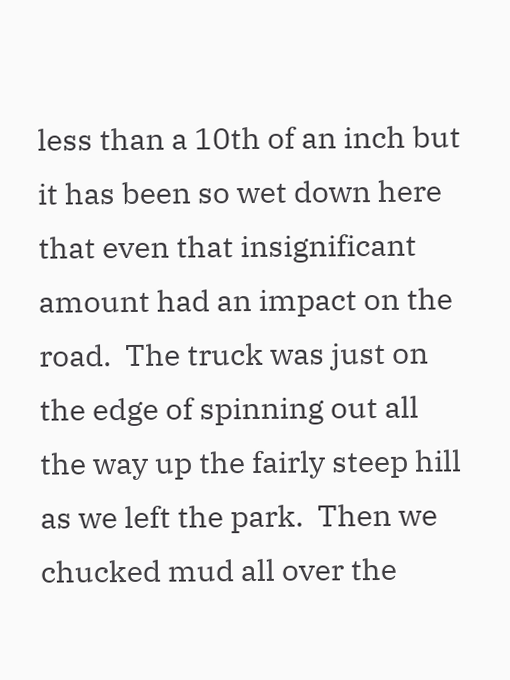less than a 10th of an inch but it has been so wet down here that even that insignificant amount had an impact on the road.  The truck was just on the edge of spinning out all the way up the fairly steep hill as we left the park.  Then we chucked mud all over the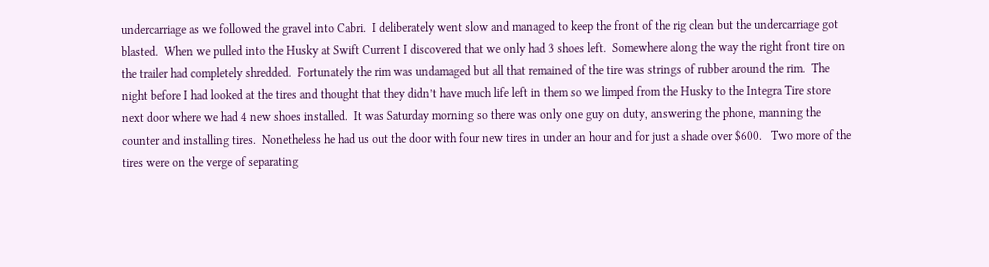undercarriage as we followed the gravel into Cabri.  I deliberately went slow and managed to keep the front of the rig clean but the undercarriage got blasted.  When we pulled into the Husky at Swift Current I discovered that we only had 3 shoes left.  Somewhere along the way the right front tire on the trailer had completely shredded.  Fortunately the rim was undamaged but all that remained of the tire was strings of rubber around the rim.  The night before I had looked at the tires and thought that they didn’t have much life left in them so we limped from the Husky to the Integra Tire store next door where we had 4 new shoes installed.  It was Saturday morning so there was only one guy on duty, answering the phone, manning the counter and installing tires.  Nonetheless he had us out the door with four new tires in under an hour and for just a shade over $600.   Two more of the tires were on the verge of separating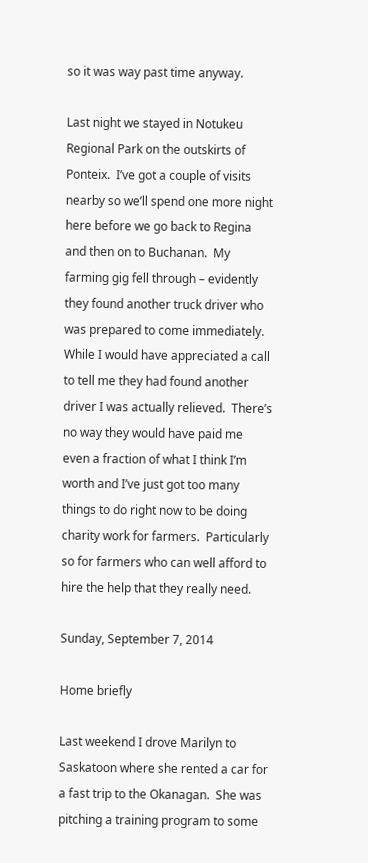so it was way past time anyway.

Last night we stayed in Notukeu Regional Park on the outskirts of Ponteix.  I’ve got a couple of visits nearby so we’ll spend one more night here before we go back to Regina and then on to Buchanan.  My farming gig fell through – evidently they found another truck driver who was prepared to come immediately.  While I would have appreciated a call to tell me they had found another driver I was actually relieved.  There’s no way they would have paid me even a fraction of what I think I’m worth and I’ve just got too many things to do right now to be doing charity work for farmers.  Particularly so for farmers who can well afford to hire the help that they really need.

Sunday, September 7, 2014

Home briefly

Last weekend I drove Marilyn to Saskatoon where she rented a car for a fast trip to the Okanagan.  She was pitching a training program to some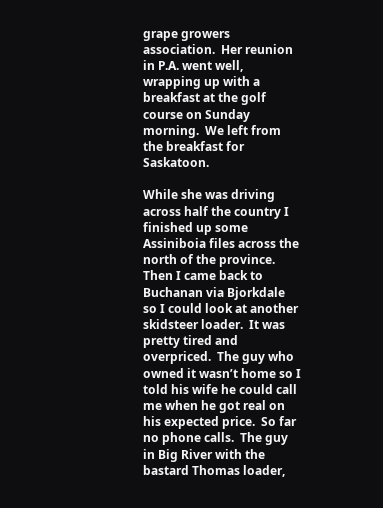grape growers association.  Her reunion in P.A. went well, wrapping up with a breakfast at the golf course on Sunday morning.  We left from the breakfast for Saskatoon.

While she was driving across half the country I finished up some Assiniboia files across the north of the province.  Then I came back to Buchanan via Bjorkdale so I could look at another skidsteer loader.  It was pretty tired and overpriced.  The guy who owned it wasn’t home so I told his wife he could call me when he got real on his expected price.  So far no phone calls.  The guy in Big River with the bastard Thomas loader,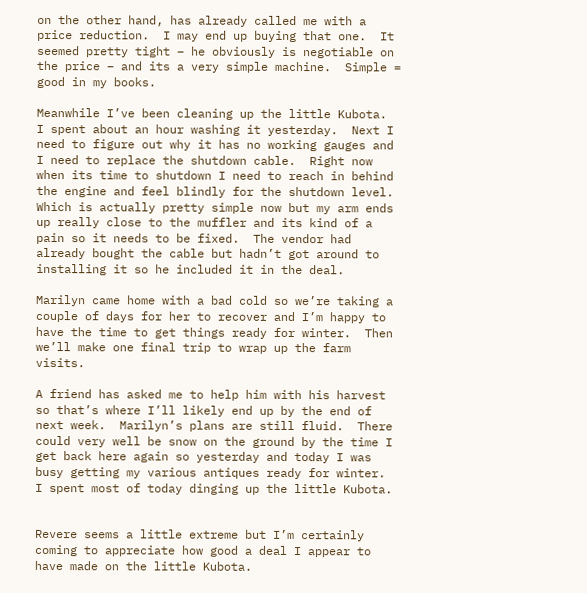on the other hand, has already called me with a price reduction.  I may end up buying that one.  It seemed pretty tight – he obviously is negotiable on the price – and its a very simple machine.  Simple = good in my books.

Meanwhile I’ve been cleaning up the little Kubota.  I spent about an hour washing it yesterday.  Next I need to figure out why it has no working gauges and I need to replace the shutdown cable.  Right now when its time to shutdown I need to reach in behind the engine and feel blindly for the shutdown level.  Which is actually pretty simple now but my arm ends up really close to the muffler and its kind of a pain so it needs to be fixed.  The vendor had already bought the cable but hadn’t got around to installing it so he included it in the deal.

Marilyn came home with a bad cold so we’re taking a couple of days for her to recover and I’m happy to have the time to get things ready for winter.  Then we’ll make one final trip to wrap up the farm visits.

A friend has asked me to help him with his harvest so that’s where I’ll likely end up by the end of next week.  Marilyn’s plans are still fluid.  There could very well be snow on the ground by the time I get back here again so yesterday and today I was busy getting my various antiques ready for winter.  I spent most of today dinging up the little Kubota.


Revere seems a little extreme but I’m certainly coming to appreciate how good a deal I appear to have made on the little Kubota.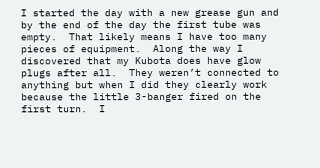I started the day with a new grease gun and by the end of the day the first tube was empty.  That likely means I have too many pieces of equipment.  Along the way I discovered that my Kubota does have glow plugs after all.  They weren’t connected to anything but when I did they clearly work because the little 3-banger fired on the first turn.  I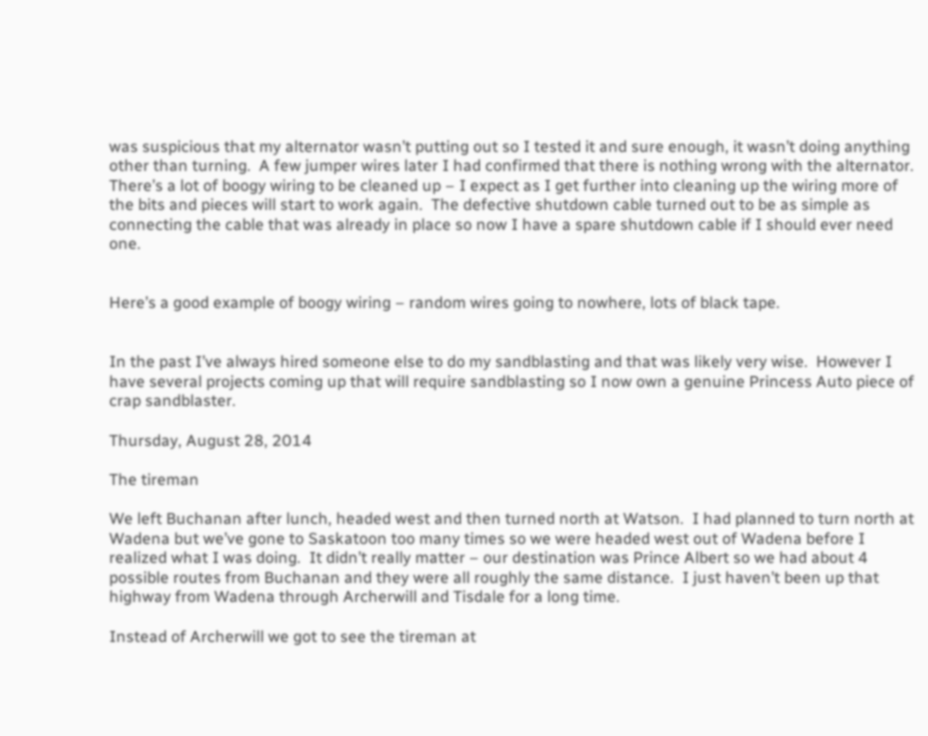was suspicious that my alternator wasn’t putting out so I tested it and sure enough, it wasn’t doing anything other than turning.  A few jumper wires later I had confirmed that there is nothing wrong with the alternator.  There’s a lot of boogy wiring to be cleaned up – I expect as I get further into cleaning up the wiring more of the bits and pieces will start to work again.  The defective shutdown cable turned out to be as simple as connecting the cable that was already in place so now I have a spare shutdown cable if I should ever need one.


Here’s a good example of boogy wiring – random wires going to nowhere, lots of black tape.


In the past I’ve always hired someone else to do my sandblasting and that was likely very wise.  However I have several projects coming up that will require sandblasting so I now own a genuine Princess Auto piece of crap sandblaster.

Thursday, August 28, 2014

The tireman

We left Buchanan after lunch, headed west and then turned north at Watson.  I had planned to turn north at Wadena but we’ve gone to Saskatoon too many times so we were headed west out of Wadena before I realized what I was doing.  It didn’t really matter – our destination was Prince Albert so we had about 4 possible routes from Buchanan and they were all roughly the same distance.  I just haven’t been up that highway from Wadena through Archerwill and Tisdale for a long time.

Instead of Archerwill we got to see the tireman at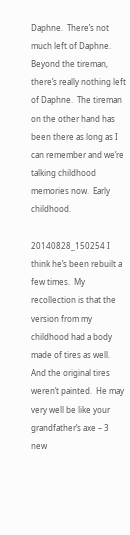Daphne.  There’s not much left of Daphne.  Beyond the tireman, there’s really nothing left of Daphne.  The tireman on the other hand has been there as long as I can remember and we’re talking childhood memories now.  Early childhood.

20140828_150254 I think he’s been rebuilt a few times.  My recollection is that the version from my childhood had a body made of tires as well.  And the original tires weren’t painted.  He may very well be like your grandfather’s axe – 3 new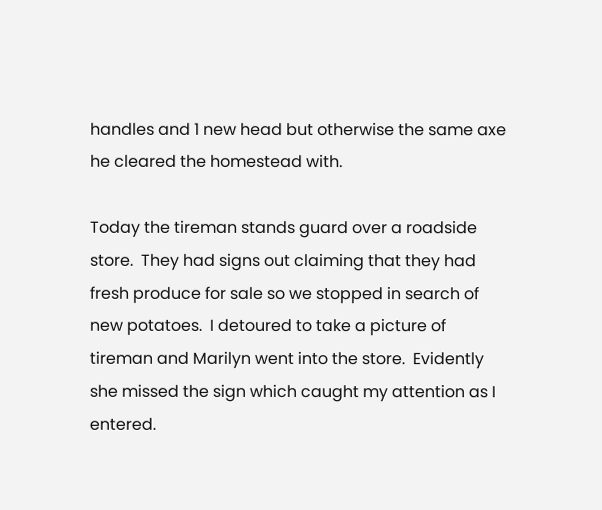handles and 1 new head but otherwise the same axe he cleared the homestead with.

Today the tireman stands guard over a roadside store.  They had signs out claiming that they had fresh produce for sale so we stopped in search of new potatoes.  I detoured to take a picture of tireman and Marilyn went into the store.  Evidently she missed the sign which caught my attention as I entered.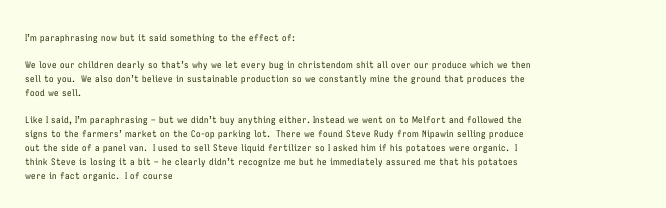I’m paraphrasing now but it said something to the effect of:

We love our children dearly so that’s why we let every bug in christendom shit all over our produce which we then sell to you.  We also don’t believe in sustainable production so we constantly mine the ground that produces the food we sell.

Like I said, I’m paraphrasing – but we didn’t buy anything either. Instead we went on to Melfort and followed the signs to the farmers’ market on the Co-op parking lot.  There we found Steve Rudy from Nipawin selling produce out the side of a panel van.  I used to sell Steve liquid fertilizer so I asked him if his potatoes were organic.  I think Steve is losing it a bit – he clearly didn’t recognize me but he immediately assured me that his potatoes were in fact organic.  I of course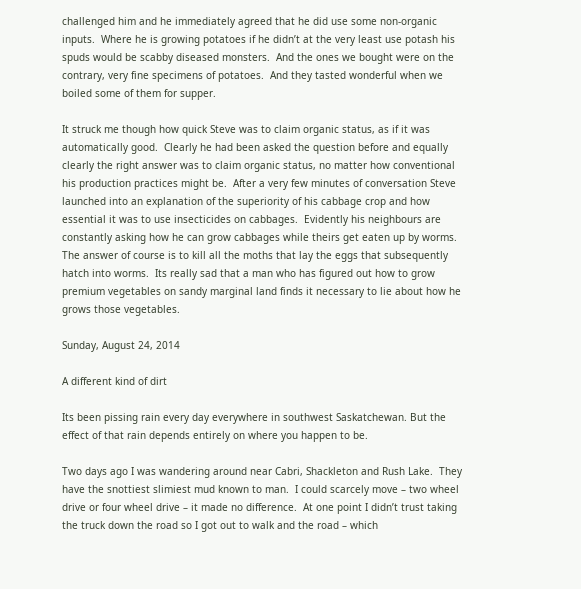challenged him and he immediately agreed that he did use some non-organic inputs.  Where he is growing potatoes if he didn’t at the very least use potash his spuds would be scabby diseased monsters.  And the ones we bought were on the contrary, very fine specimens of potatoes.  And they tasted wonderful when we boiled some of them for supper.

It struck me though how quick Steve was to claim organic status, as if it was automatically good.  Clearly he had been asked the question before and equally clearly the right answer was to claim organic status, no matter how conventional his production practices might be.  After a very few minutes of conversation Steve launched into an explanation of the superiority of his cabbage crop and how essential it was to use insecticides on cabbages.  Evidently his neighbours are constantly asking how he can grow cabbages while theirs get eaten up by worms.  The answer of course is to kill all the moths that lay the eggs that subsequently hatch into worms.  Its really sad that a man who has figured out how to grow premium vegetables on sandy marginal land finds it necessary to lie about how he grows those vegetables.

Sunday, August 24, 2014

A different kind of dirt

Its been pissing rain every day everywhere in southwest Saskatchewan. But the effect of that rain depends entirely on where you happen to be.

Two days ago I was wandering around near Cabri, Shackleton and Rush Lake.  They have the snottiest slimiest mud known to man.  I could scarcely move – two wheel drive or four wheel drive – it made no difference.  At one point I didn’t trust taking the truck down the road so I got out to walk and the road – which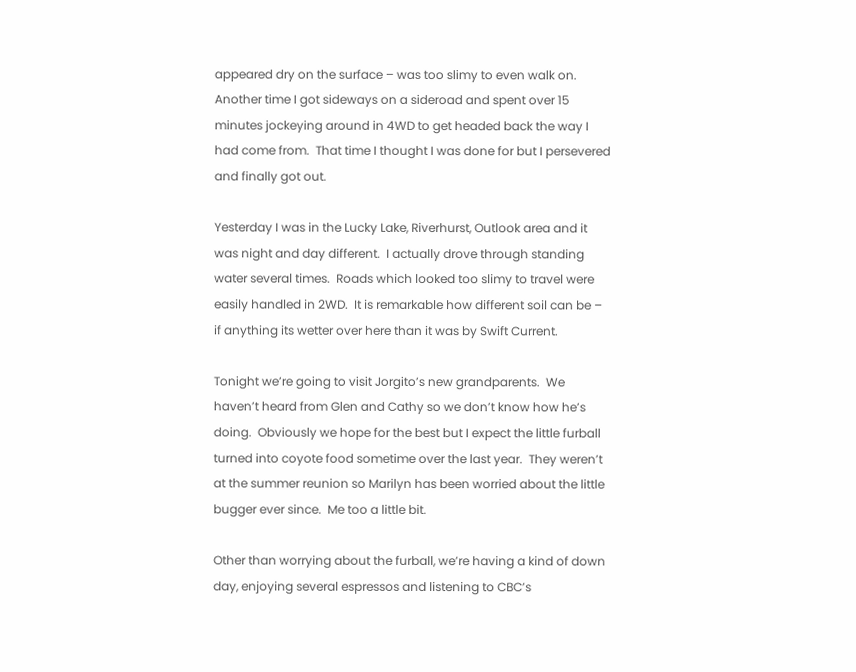appeared dry on the surface – was too slimy to even walk on.  Another time I got sideways on a sideroad and spent over 15 minutes jockeying around in 4WD to get headed back the way I had come from.  That time I thought I was done for but I persevered and finally got out.

Yesterday I was in the Lucky Lake, Riverhurst, Outlook area and it was night and day different.  I actually drove through standing water several times.  Roads which looked too slimy to travel were easily handled in 2WD.  It is remarkable how different soil can be – if anything its wetter over here than it was by Swift Current.

Tonight we’re going to visit Jorgito’s new grandparents.  We haven’t heard from Glen and Cathy so we don’t know how he’s doing.  Obviously we hope for the best but I expect the little furball turned into coyote food sometime over the last year.  They weren’t at the summer reunion so Marilyn has been worried about the little bugger ever since.  Me too a little bit.

Other than worrying about the furball, we’re having a kind of down day, enjoying several espressos and listening to CBC’s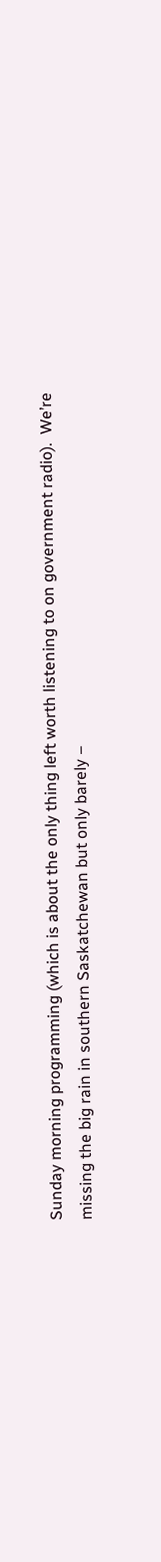Sunday morning programming (which is about the only thing left worth listening to on government radio).  We’re missing the big rain in southern Saskatchewan but only barely –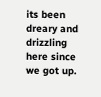its been dreary and drizzling here since we got up.